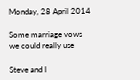Monday, 28 April 2014

Some marriage vows we could really use

Steve and I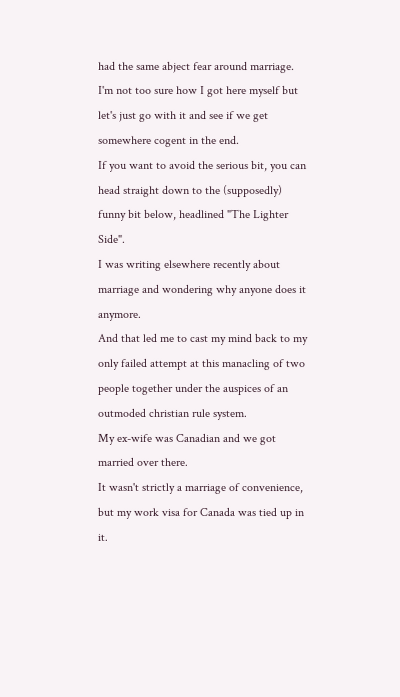had the same abject fear around marriage.
I'm not too sure how I got here myself but let's just go with it and see if we get somewhere cogent in the end.
If you want to avoid the serious bit, you can head straight down to the (supposedly) funny bit below, headlined "The Lighter Side".
I was writing elsewhere recently about marriage and wondering why anyone does it anymore.
And that led me to cast my mind back to my only failed attempt at this manacling of two people together under the auspices of an outmoded christian rule system.
My ex-wife was Canadian and we got married over there.
It wasn't strictly a marriage of convenience, but my work visa for Canada was tied up in it.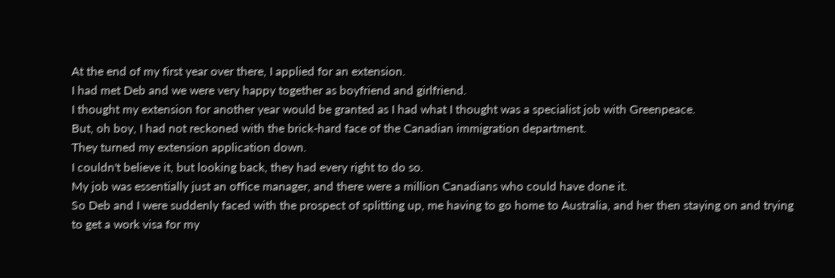At the end of my first year over there, I applied for an extension.
I had met Deb and we were very happy together as boyfriend and girlfriend.
I thought my extension for another year would be granted as I had what I thought was a specialist job with Greenpeace.
But, oh boy, I had not reckoned with the brick-hard face of the Canadian immigration department.
They turned my extension application down.
I couldn't believe it, but looking back, they had every right to do so.
My job was essentially just an office manager, and there were a million Canadians who could have done it.
So Deb and I were suddenly faced with the prospect of splitting up, me having to go home to Australia, and her then staying on and trying to get a work visa for my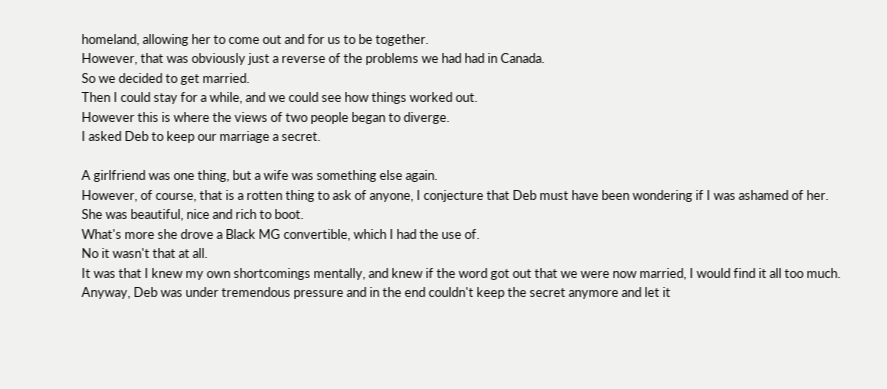homeland, allowing her to come out and for us to be together.
However, that was obviously just a reverse of the problems we had had in Canada.
So we decided to get married.
Then I could stay for a while, and we could see how things worked out.
However this is where the views of two people began to diverge.
I asked Deb to keep our marriage a secret.

A girlfriend was one thing, but a wife was something else again.
However, of course, that is a rotten thing to ask of anyone, I conjecture that Deb must have been wondering if I was ashamed of her.
She was beautiful, nice and rich to boot.
What's more she drove a Black MG convertible, which I had the use of.
No it wasn't that at all.
It was that I knew my own shortcomings mentally, and knew if the word got out that we were now married, I would find it all too much.
Anyway, Deb was under tremendous pressure and in the end couldn't keep the secret anymore and let it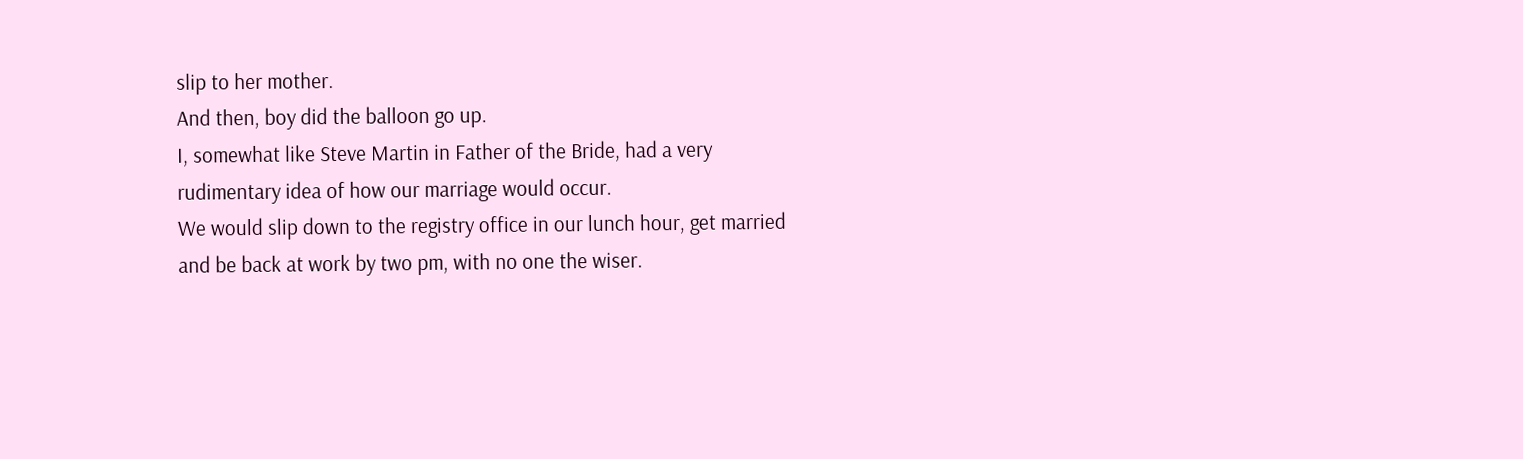slip to her mother.
And then, boy did the balloon go up.
I, somewhat like Steve Martin in Father of the Bride, had a very rudimentary idea of how our marriage would occur.
We would slip down to the registry office in our lunch hour, get married and be back at work by two pm, with no one the wiser.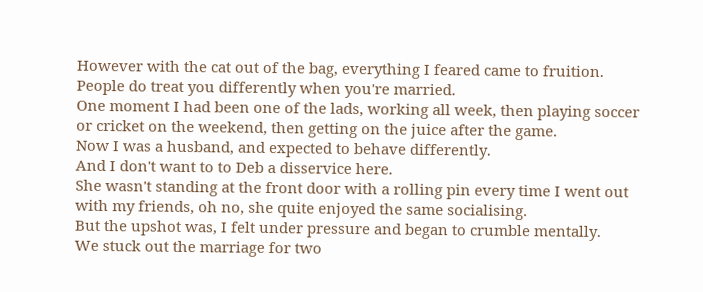However with the cat out of the bag, everything I feared came to fruition.
People do treat you differently when you're married.
One moment I had been one of the lads, working all week, then playing soccer or cricket on the weekend, then getting on the juice after the game.
Now I was a husband, and expected to behave differently.
And I don't want to to Deb a disservice here.
She wasn't standing at the front door with a rolling pin every time I went out with my friends, oh no, she quite enjoyed the same socialising.
But the upshot was, I felt under pressure and began to crumble mentally.
We stuck out the marriage for two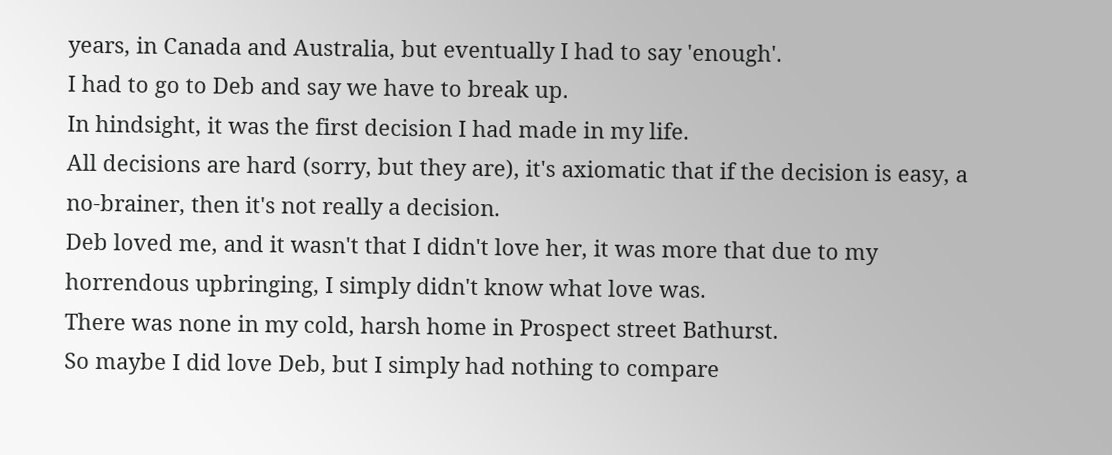years, in Canada and Australia, but eventually I had to say 'enough'.
I had to go to Deb and say we have to break up.
In hindsight, it was the first decision I had made in my life.
All decisions are hard (sorry, but they are), it's axiomatic that if the decision is easy, a no-brainer, then it's not really a decision.
Deb loved me, and it wasn't that I didn't love her, it was more that due to my horrendous upbringing, I simply didn't know what love was.
There was none in my cold, harsh home in Prospect street Bathurst.
So maybe I did love Deb, but I simply had nothing to compare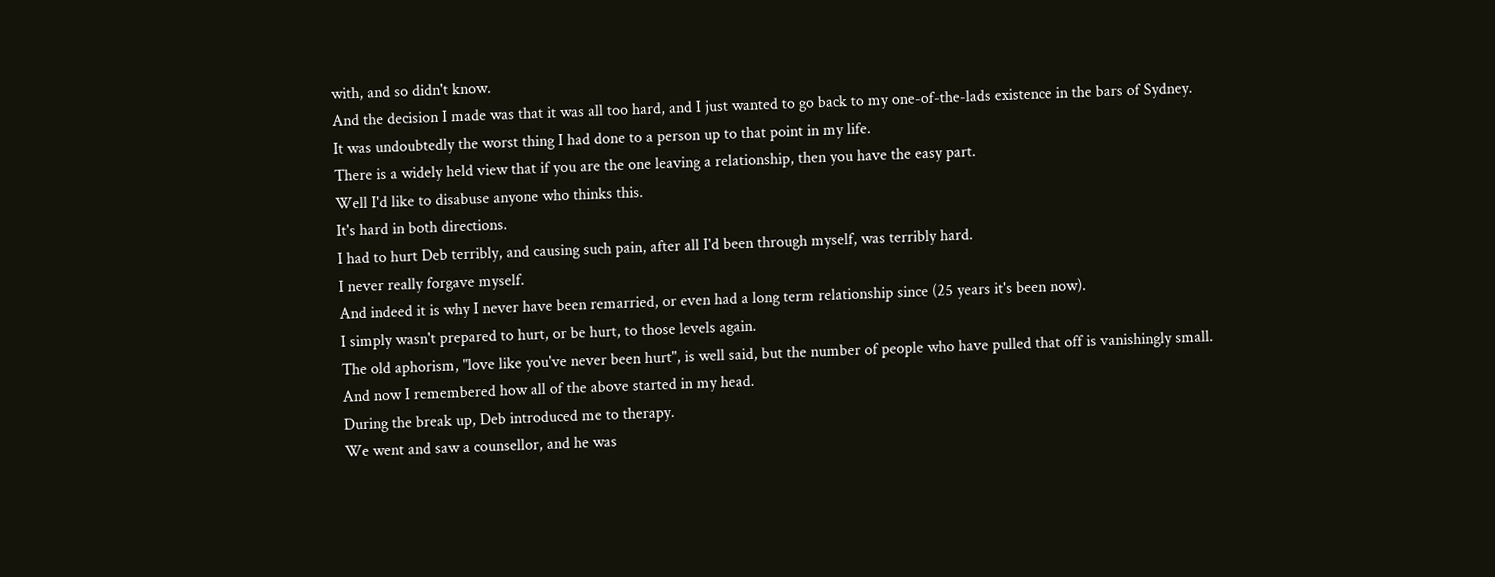with, and so didn't know.
And the decision I made was that it was all too hard, and I just wanted to go back to my one-of-the-lads existence in the bars of Sydney.
It was undoubtedly the worst thing I had done to a person up to that point in my life.
There is a widely held view that if you are the one leaving a relationship, then you have the easy part.
Well I'd like to disabuse anyone who thinks this.
It's hard in both directions.
I had to hurt Deb terribly, and causing such pain, after all I'd been through myself, was terribly hard.
I never really forgave myself.
And indeed it is why I never have been remarried, or even had a long term relationship since (25 years it's been now).
I simply wasn't prepared to hurt, or be hurt, to those levels again.
The old aphorism, "love like you've never been hurt", is well said, but the number of people who have pulled that off is vanishingly small.
And now I remembered how all of the above started in my head.
During the break up, Deb introduced me to therapy.
We went and saw a counsellor, and he was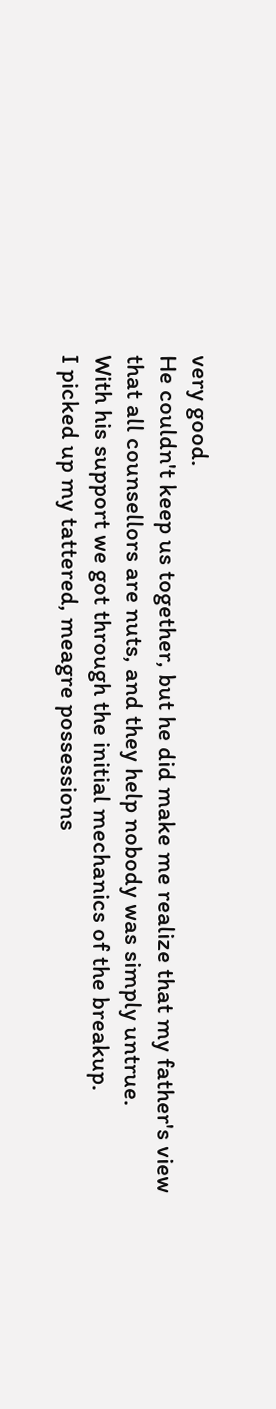very good.
He couldn't keep us together, but he did make me realize that my father's view that all counsellors are nuts, and they help nobody was simply untrue.
With his support we got through the initial mechanics of the breakup.
I picked up my tattered, meagre possessions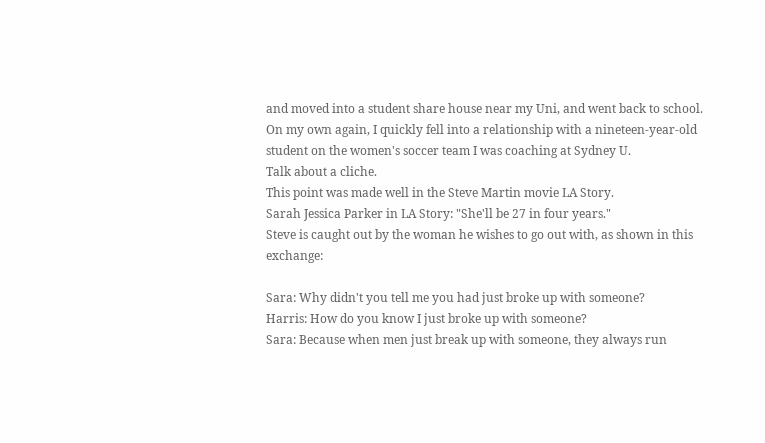and moved into a student share house near my Uni, and went back to school.
On my own again, I quickly fell into a relationship with a nineteen-year-old student on the women's soccer team I was coaching at Sydney U.
Talk about a cliche.
This point was made well in the Steve Martin movie LA Story.
Sarah Jessica Parker in LA Story: "She'll be 27 in four years."
Steve is caught out by the woman he wishes to go out with, as shown in this exchange:

Sara: Why didn't you tell me you had just broke up with someone?
Harris: How do you know I just broke up with someone?
Sara: Because when men just break up with someone, they always run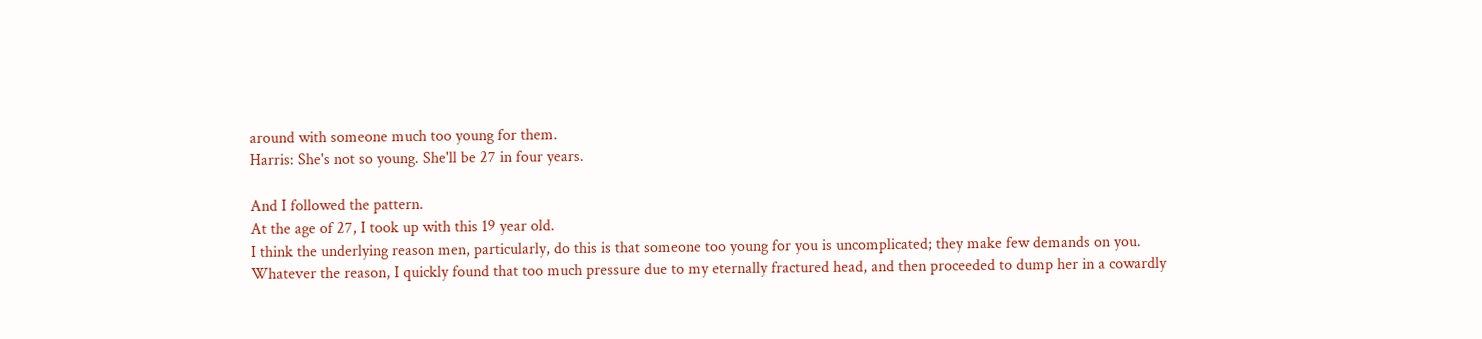around with someone much too young for them.
Harris: She's not so young. She'll be 27 in four years.

And I followed the pattern.
At the age of 27, I took up with this 19 year old.
I think the underlying reason men, particularly, do this is that someone too young for you is uncomplicated; they make few demands on you.
Whatever the reason, I quickly found that too much pressure due to my eternally fractured head, and then proceeded to dump her in a cowardly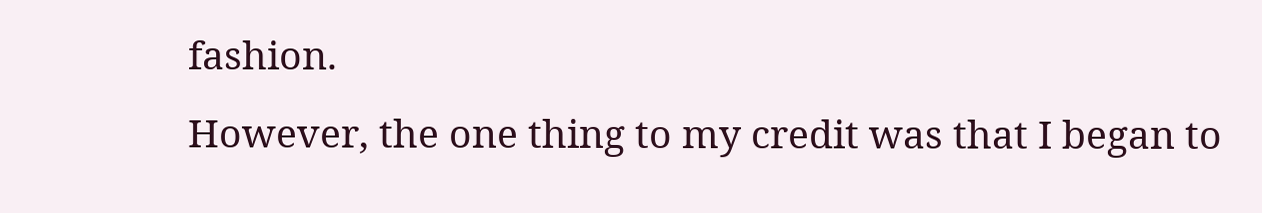fashion.
However, the one thing to my credit was that I began to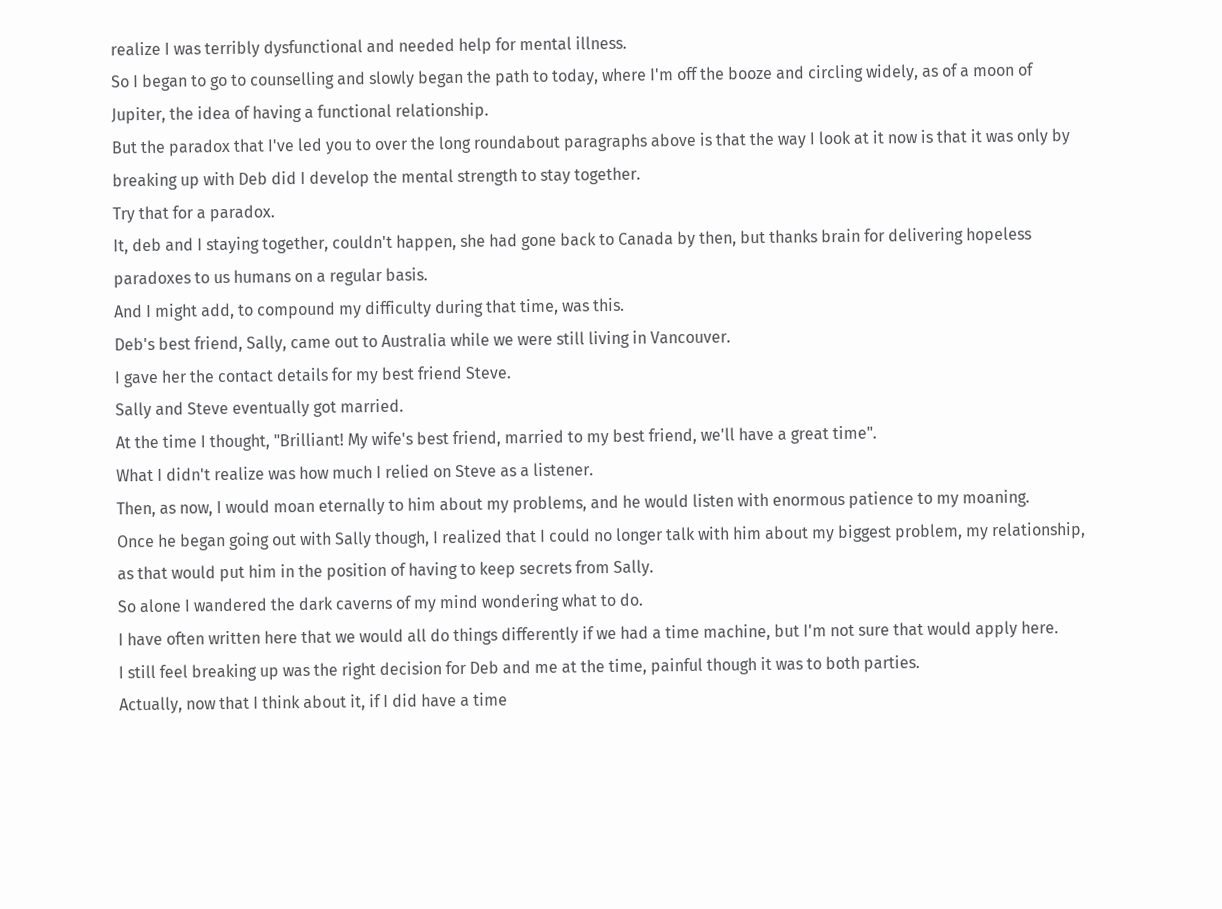realize I was terribly dysfunctional and needed help for mental illness.
So I began to go to counselling and slowly began the path to today, where I'm off the booze and circling widely, as of a moon of Jupiter, the idea of having a functional relationship.
But the paradox that I've led you to over the long roundabout paragraphs above is that the way I look at it now is that it was only by breaking up with Deb did I develop the mental strength to stay together.
Try that for a paradox.
It, deb and I staying together, couldn't happen, she had gone back to Canada by then, but thanks brain for delivering hopeless paradoxes to us humans on a regular basis.
And I might add, to compound my difficulty during that time, was this.
Deb's best friend, Sally, came out to Australia while we were still living in Vancouver.
I gave her the contact details for my best friend Steve.
Sally and Steve eventually got married.
At the time I thought, "Brilliant! My wife's best friend, married to my best friend, we'll have a great time".
What I didn't realize was how much I relied on Steve as a listener.
Then, as now, I would moan eternally to him about my problems, and he would listen with enormous patience to my moaning.
Once he began going out with Sally though, I realized that I could no longer talk with him about my biggest problem, my relationship, as that would put him in the position of having to keep secrets from Sally.
So alone I wandered the dark caverns of my mind wondering what to do.
I have often written here that we would all do things differently if we had a time machine, but I'm not sure that would apply here.
I still feel breaking up was the right decision for Deb and me at the time, painful though it was to both parties.
Actually, now that I think about it, if I did have a time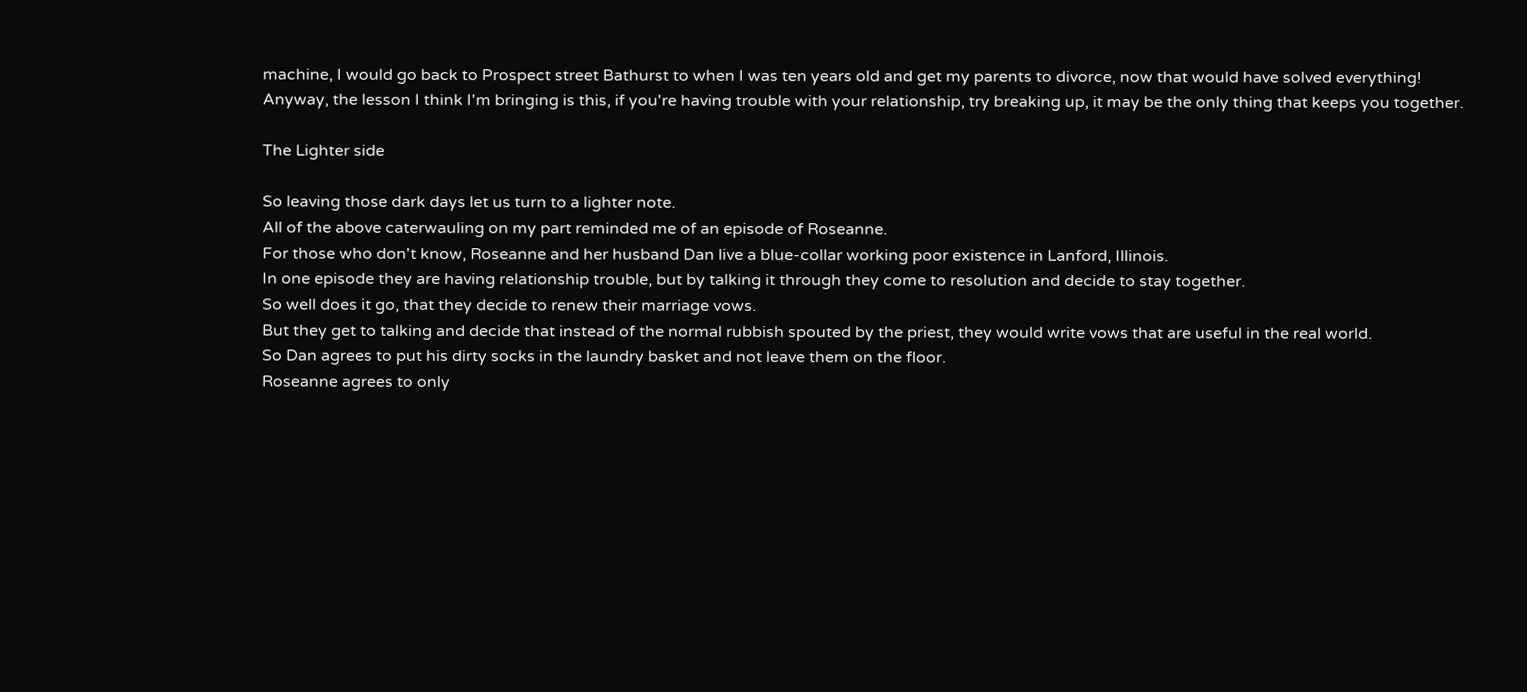machine, I would go back to Prospect street Bathurst to when I was ten years old and get my parents to divorce, now that would have solved everything!
Anyway, the lesson I think I'm bringing is this, if you're having trouble with your relationship, try breaking up, it may be the only thing that keeps you together.

The Lighter side

So leaving those dark days let us turn to a lighter note.
All of the above caterwauling on my part reminded me of an episode of Roseanne.
For those who don't know, Roseanne and her husband Dan live a blue-collar working poor existence in Lanford, Illinois.
In one episode they are having relationship trouble, but by talking it through they come to resolution and decide to stay together.
So well does it go, that they decide to renew their marriage vows.
But they get to talking and decide that instead of the normal rubbish spouted by the priest, they would write vows that are useful in the real world.
So Dan agrees to put his dirty socks in the laundry basket and not leave them on the floor.
Roseanne agrees to only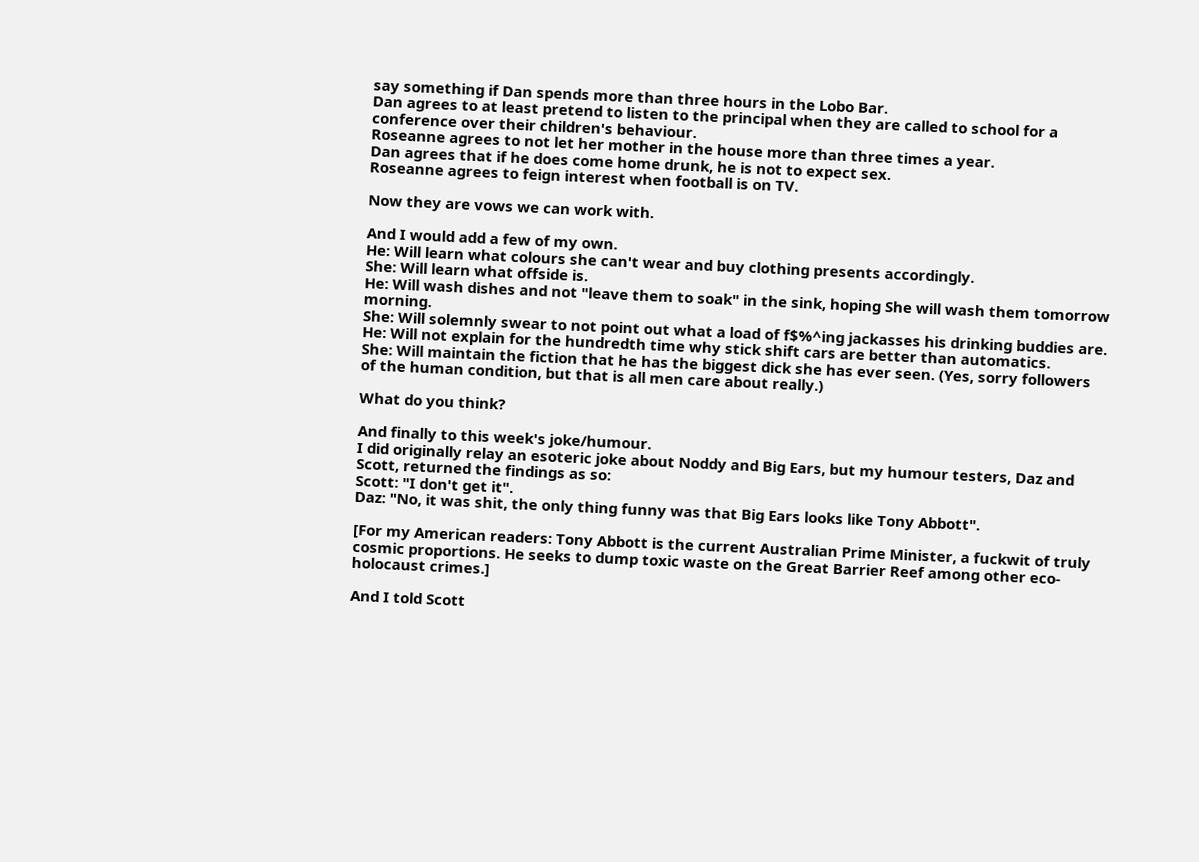say something if Dan spends more than three hours in the Lobo Bar.
Dan agrees to at least pretend to listen to the principal when they are called to school for a conference over their children's behaviour.
Roseanne agrees to not let her mother in the house more than three times a year.
Dan agrees that if he does come home drunk, he is not to expect sex.
Roseanne agrees to feign interest when football is on TV.

Now they are vows we can work with.

And I would add a few of my own.
He: Will learn what colours she can't wear and buy clothing presents accordingly.
She: Will learn what offside is.
He: Will wash dishes and not "leave them to soak" in the sink, hoping She will wash them tomorrow morning.
She: Will solemnly swear to not point out what a load of f$%^ing jackasses his drinking buddies are.
He: Will not explain for the hundredth time why stick shift cars are better than automatics.
She: Will maintain the fiction that he has the biggest dick she has ever seen. (Yes, sorry followers of the human condition, but that is all men care about really.)

What do you think?

And finally to this week's joke/humour.
I did originally relay an esoteric joke about Noddy and Big Ears, but my humour testers, Daz and Scott, returned the findings as so:
Scott: "I don't get it".
Daz: "No, it was shit, the only thing funny was that Big Ears looks like Tony Abbott".

[For my American readers: Tony Abbott is the current Australian Prime Minister, a fuckwit of truly cosmic proportions. He seeks to dump toxic waste on the Great Barrier Reef among other eco-holocaust crimes.]

And I told Scott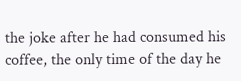the joke after he had consumed his coffee, the only time of the day he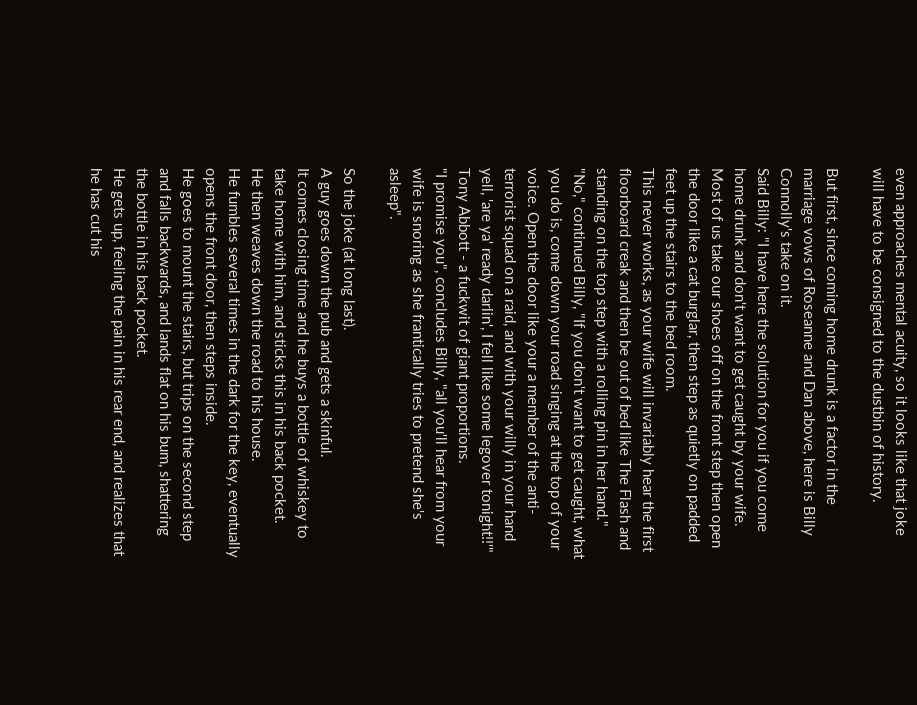even approaches mental acuity, so it looks like that joke will have to be consigned to the dustbin of history.

But first, since coming home drunk is a factor in the marriage vows of Roseanne and Dan above, here is Billy Connolly's take on it.
Said Billy: "I have here the solution for you if you come home drunk and don't want to get caught by your wife.
Most of us take our shoes off on the front step then open the door like a cat burglar, then step as quietly on padded feet up the stairs to the bed room.
This never works, as your wife will invariably hear the first floorboard creak and then be out of bed like The Flash and standing on the top step with a rolling pin in her hand."
"No," continued Billy, "If you don't want to get caught, what you do is, come down your road singing at the top of your voice. Open the door like your a member of the anti-terrorist squad on a raid, and with your willy in your hand yell, 'are ya' ready darlin', I fell like some legover tonight!!'"
Tony Abbott - a fuckwit of giant proportions.
"I promise you", concludes Billy, "all you'll hear from your wife is snoring as she frantically tries to pretend she's asleep".

So the joke (at long last).
A guy goes down the pub and gets a skinful.
It comes closing time and he buys a bottle of whiskey to take home with him, and sticks this in his back pocket.
He then weaves down the road to his house.
He fumbles several times in the dark for the key, eventually opens the front door, then steps inside.
He goes to mount the stairs, but trips on the second step and falls backwards, and lands flat on his bum, shattering the bottle in his back pocket.
He gets up, feeling the pain in his rear end, and realizes that he has cut his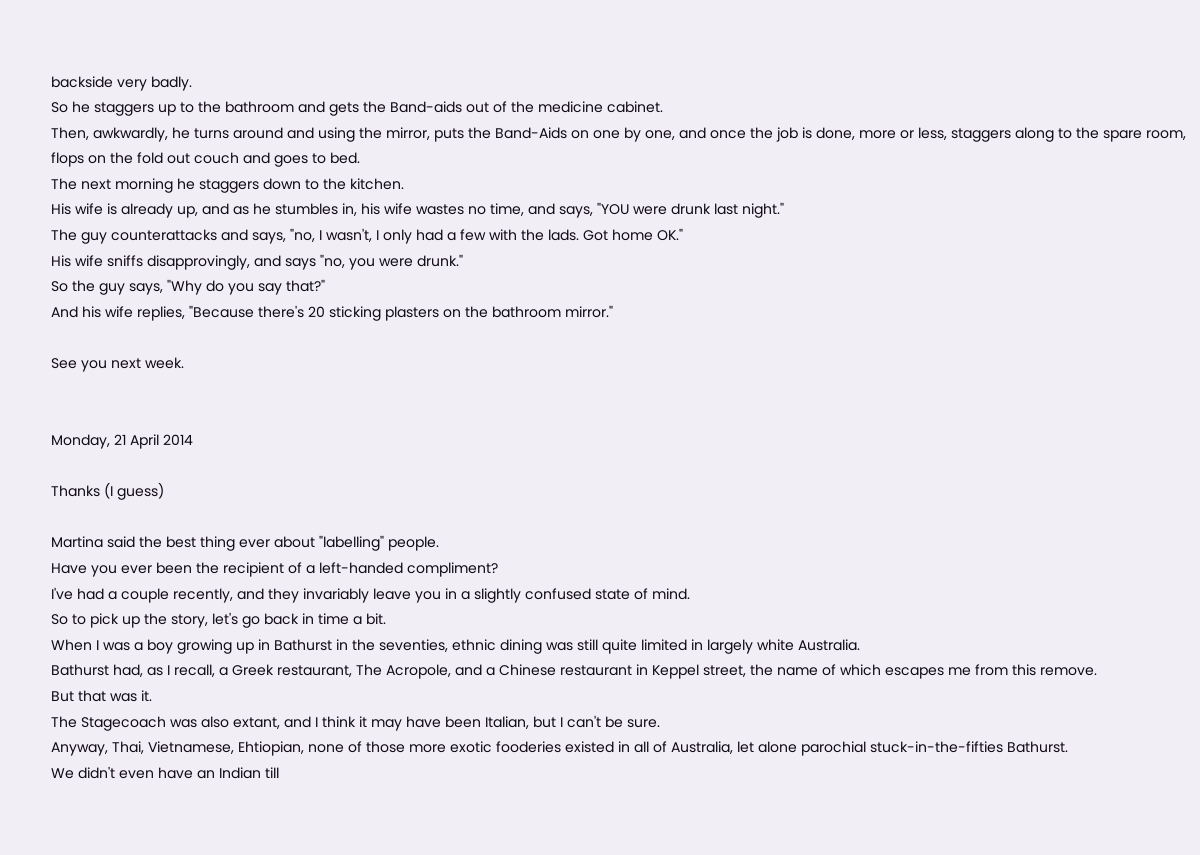backside very badly.
So he staggers up to the bathroom and gets the Band-aids out of the medicine cabinet.
Then, awkwardly, he turns around and using the mirror, puts the Band-Aids on one by one, and once the job is done, more or less, staggers along to the spare room, flops on the fold out couch and goes to bed.
The next morning he staggers down to the kitchen.
His wife is already up, and as he stumbles in, his wife wastes no time, and says, "YOU were drunk last night."
The guy counterattacks and says, "no, I wasn't, I only had a few with the lads. Got home OK."
His wife sniffs disapprovingly, and says "no, you were drunk."
So the guy says, "Why do you say that?"
And his wife replies, "Because there's 20 sticking plasters on the bathroom mirror."

See you next week.


Monday, 21 April 2014

Thanks (I guess)

Martina said the best thing ever about "labelling" people.
Have you ever been the recipient of a left-handed compliment?
I've had a couple recently, and they invariably leave you in a slightly confused state of mind.
So to pick up the story, let's go back in time a bit.
When I was a boy growing up in Bathurst in the seventies, ethnic dining was still quite limited in largely white Australia.
Bathurst had, as I recall, a Greek restaurant, The Acropole, and a Chinese restaurant in Keppel street, the name of which escapes me from this remove.
But that was it.
The Stagecoach was also extant, and I think it may have been Italian, but I can't be sure.
Anyway, Thai, Vietnamese, Ehtiopian, none of those more exotic fooderies existed in all of Australia, let alone parochial stuck-in-the-fifties Bathurst.
We didn't even have an Indian till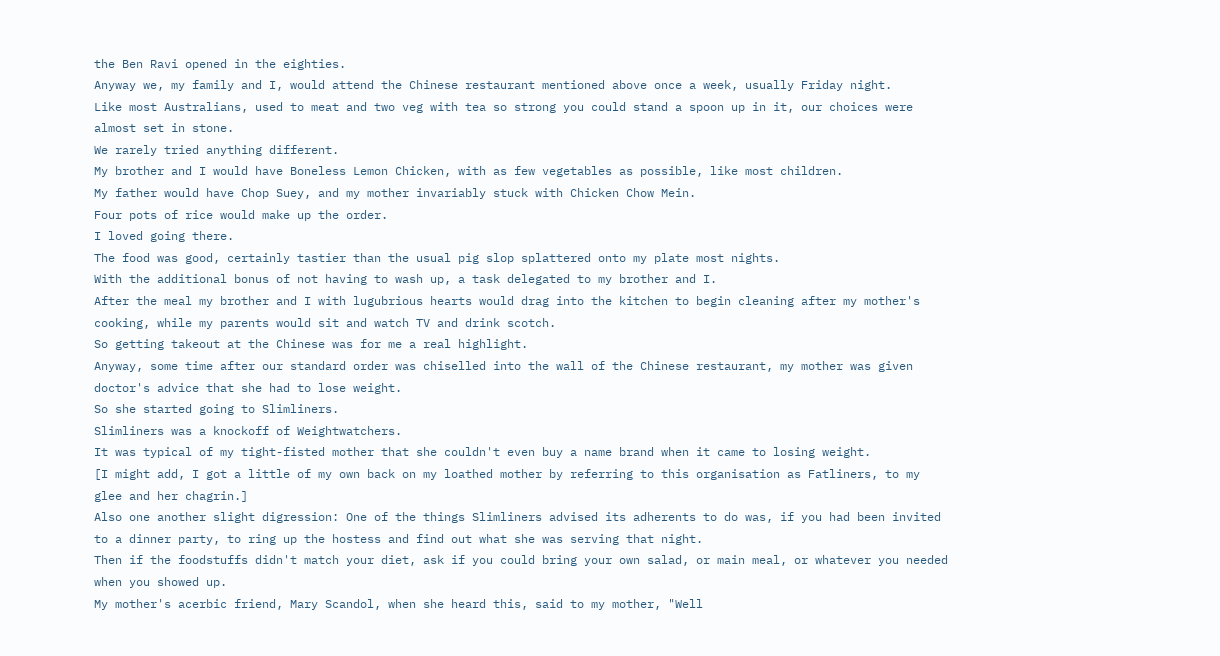the Ben Ravi opened in the eighties.
Anyway we, my family and I, would attend the Chinese restaurant mentioned above once a week, usually Friday night.
Like most Australians, used to meat and two veg with tea so strong you could stand a spoon up in it, our choices were almost set in stone.
We rarely tried anything different.
My brother and I would have Boneless Lemon Chicken, with as few vegetables as possible, like most children.
My father would have Chop Suey, and my mother invariably stuck with Chicken Chow Mein.
Four pots of rice would make up the order.
I loved going there.
The food was good, certainly tastier than the usual pig slop splattered onto my plate most nights.
With the additional bonus of not having to wash up, a task delegated to my brother and I.
After the meal my brother and I with lugubrious hearts would drag into the kitchen to begin cleaning after my mother's cooking, while my parents would sit and watch TV and drink scotch.
So getting takeout at the Chinese was for me a real highlight.
Anyway, some time after our standard order was chiselled into the wall of the Chinese restaurant, my mother was given doctor's advice that she had to lose weight.
So she started going to Slimliners.
Slimliners was a knockoff of Weightwatchers.
It was typical of my tight-fisted mother that she couldn't even buy a name brand when it came to losing weight.
[I might add, I got a little of my own back on my loathed mother by referring to this organisation as Fatliners, to my glee and her chagrin.]
Also one another slight digression: One of the things Slimliners advised its adherents to do was, if you had been invited to a dinner party, to ring up the hostess and find out what she was serving that night.
Then if the foodstuffs didn't match your diet, ask if you could bring your own salad, or main meal, or whatever you needed when you showed up.
My mother's acerbic friend, Mary Scandol, when she heard this, said to my mother, "Well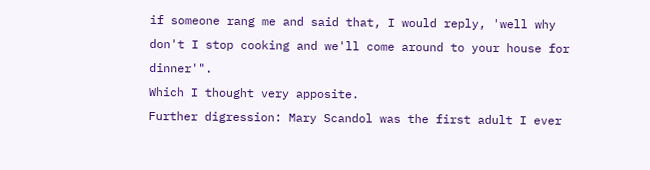if someone rang me and said that, I would reply, 'well why don't I stop cooking and we'll come around to your house for dinner'".
Which I thought very apposite.
Further digression: Mary Scandol was the first adult I ever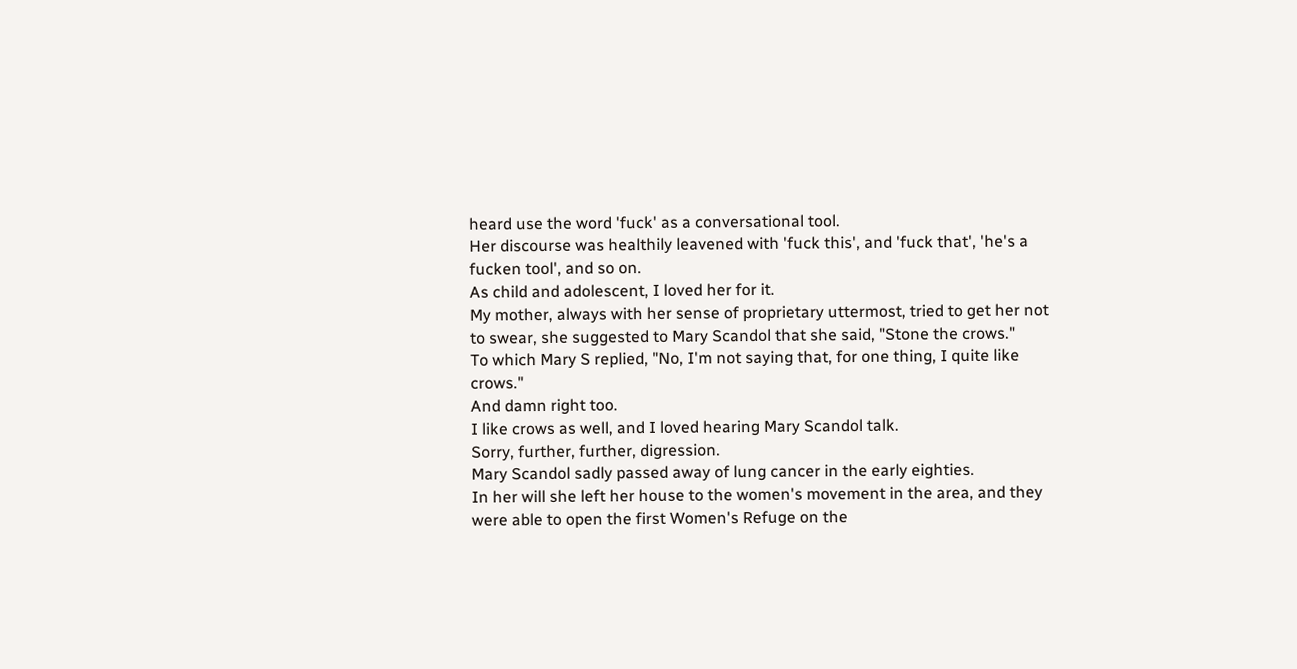heard use the word 'fuck' as a conversational tool.
Her discourse was healthily leavened with 'fuck this', and 'fuck that', 'he's a fucken tool', and so on.
As child and adolescent, I loved her for it.
My mother, always with her sense of proprietary uttermost, tried to get her not to swear, she suggested to Mary Scandol that she said, "Stone the crows."
To which Mary S replied, "No, I'm not saying that, for one thing, I quite like crows."
And damn right too.
I like crows as well, and I loved hearing Mary Scandol talk.
Sorry, further, further, digression.
Mary Scandol sadly passed away of lung cancer in the early eighties.
In her will she left her house to the women's movement in the area, and they were able to open the first Women's Refuge on the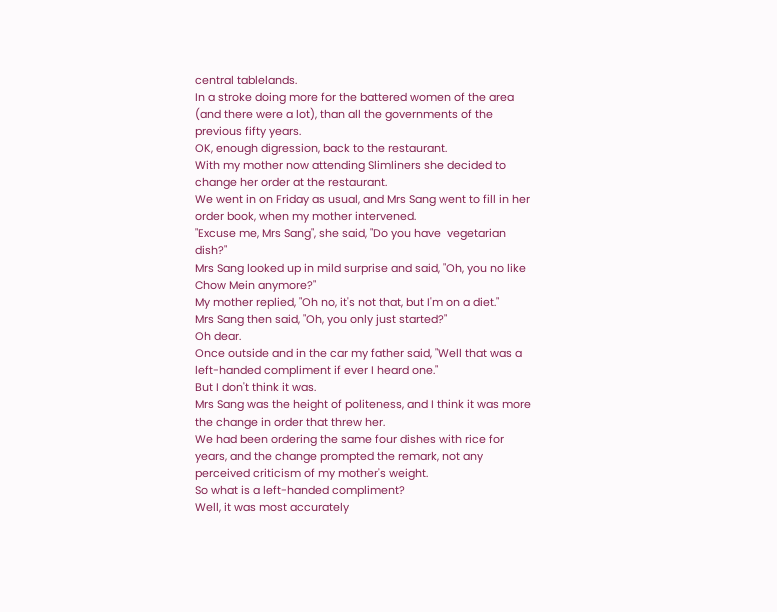central tablelands.
In a stroke doing more for the battered women of the area (and there were a lot), than all the governments of the previous fifty years.
OK, enough digression, back to the restaurant.
With my mother now attending Slimliners she decided to change her order at the restaurant.
We went in on Friday as usual, and Mrs Sang went to fill in her order book, when my mother intervened.
"Excuse me, Mrs Sang", she said, "Do you have  vegetarian dish?"
Mrs Sang looked up in mild surprise and said, "Oh, you no like Chow Mein anymore?"
My mother replied, "Oh no, it's not that, but I'm on a diet."
Mrs Sang then said, "Oh, you only just started?"
Oh dear.
Once outside and in the car my father said, "Well that was a left-handed compliment if ever I heard one."
But I don't think it was.
Mrs Sang was the height of politeness, and I think it was more the change in order that threw her.
We had been ordering the same four dishes with rice for years, and the change prompted the remark, not any perceived criticism of my mother's weight.
So what is a left-handed compliment?
Well, it was most accurately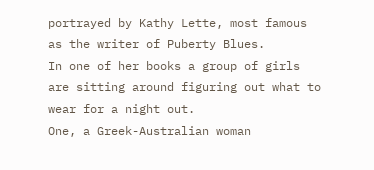portrayed by Kathy Lette, most famous as the writer of Puberty Blues.
In one of her books a group of girls are sitting around figuring out what to wear for a night out.
One, a Greek-Australian woman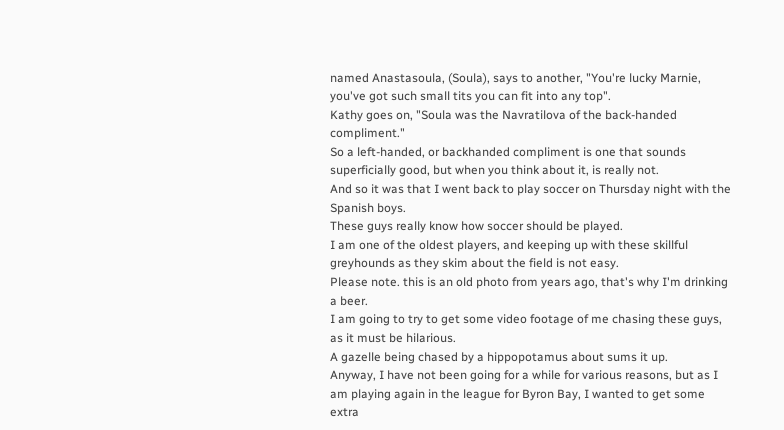named Anastasoula, (Soula), says to another, "You're lucky Marnie, you've got such small tits you can fit into any top".
Kathy goes on, "Soula was the Navratilova of the back-handed compliment."
So a left-handed, or backhanded compliment is one that sounds superficially good, but when you think about it, is really not.
And so it was that I went back to play soccer on Thursday night with the Spanish boys.
These guys really know how soccer should be played.
I am one of the oldest players, and keeping up with these skillful greyhounds as they skim about the field is not easy.
Please note. this is an old photo from years ago, that's why I'm drinking a beer.
I am going to try to get some video footage of me chasing these guys, as it must be hilarious.
A gazelle being chased by a hippopotamus about sums it up.
Anyway, I have not been going for a while for various reasons, but as I am playing again in the league for Byron Bay, I wanted to get some extra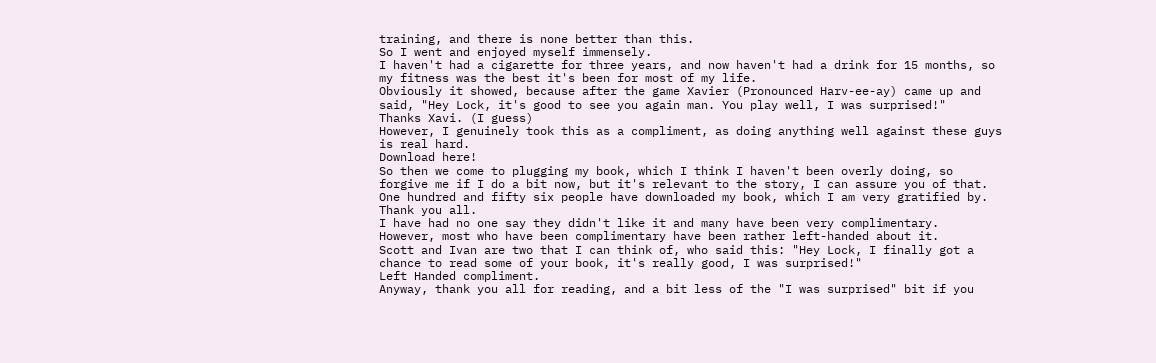training, and there is none better than this.
So I went and enjoyed myself immensely.
I haven't had a cigarette for three years, and now haven't had a drink for 15 months, so my fitness was the best it's been for most of my life.
Obviously it showed, because after the game Xavier (Pronounced Harv-ee-ay) came up and said, "Hey Lock, it's good to see you again man. You play well, I was surprised!"
Thanks Xavi. (I guess)
However, I genuinely took this as a compliment, as doing anything well against these guys is real hard.
Download here!
So then we come to plugging my book, which I think I haven't been overly doing, so forgive me if I do a bit now, but it's relevant to the story, I can assure you of that.
One hundred and fifty six people have downloaded my book, which I am very gratified by.
Thank you all.
I have had no one say they didn't like it and many have been very complimentary.
However, most who have been complimentary have been rather left-handed about it.
Scott and Ivan are two that I can think of, who said this: "Hey Lock, I finally got a chance to read some of your book, it's really good, I was surprised!"
Left Handed compliment.
Anyway, thank you all for reading, and a bit less of the "I was surprised" bit if you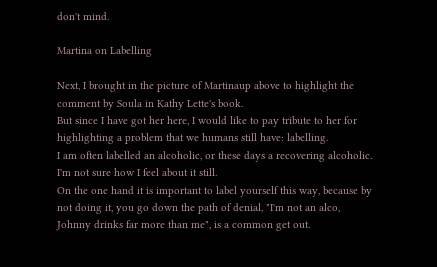don't mind.

Martina on Labelling

Next, I brought in the picture of Martinaup above to highlight the comment by Soula in Kathy Lette's book.
But since I have got her here, I would like to pay tribute to her for highlighting a problem that we humans still have: labelling.
I am often labelled an alcoholic, or these days a recovering alcoholic.
I'm not sure how I feel about it still.
On the one hand it is important to label yourself this way, because by not doing it, you go down the path of denial, "I'm not an alco, Johnny drinks far more than me", is a common get out.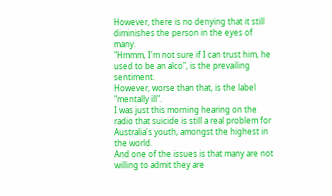However, there is no denying that it still diminishes the person in the eyes of many.
"Hmmm, I'm not sure if I can trust him, he used to be an alco", is the prevailing sentiment.
However, worse than that, is the label "mentally ill".
I was just this morning hearing on the radio that suicide is still a real problem for Australia's youth, amongst the highest in the world.
And one of the issues is that many are not willing to admit they are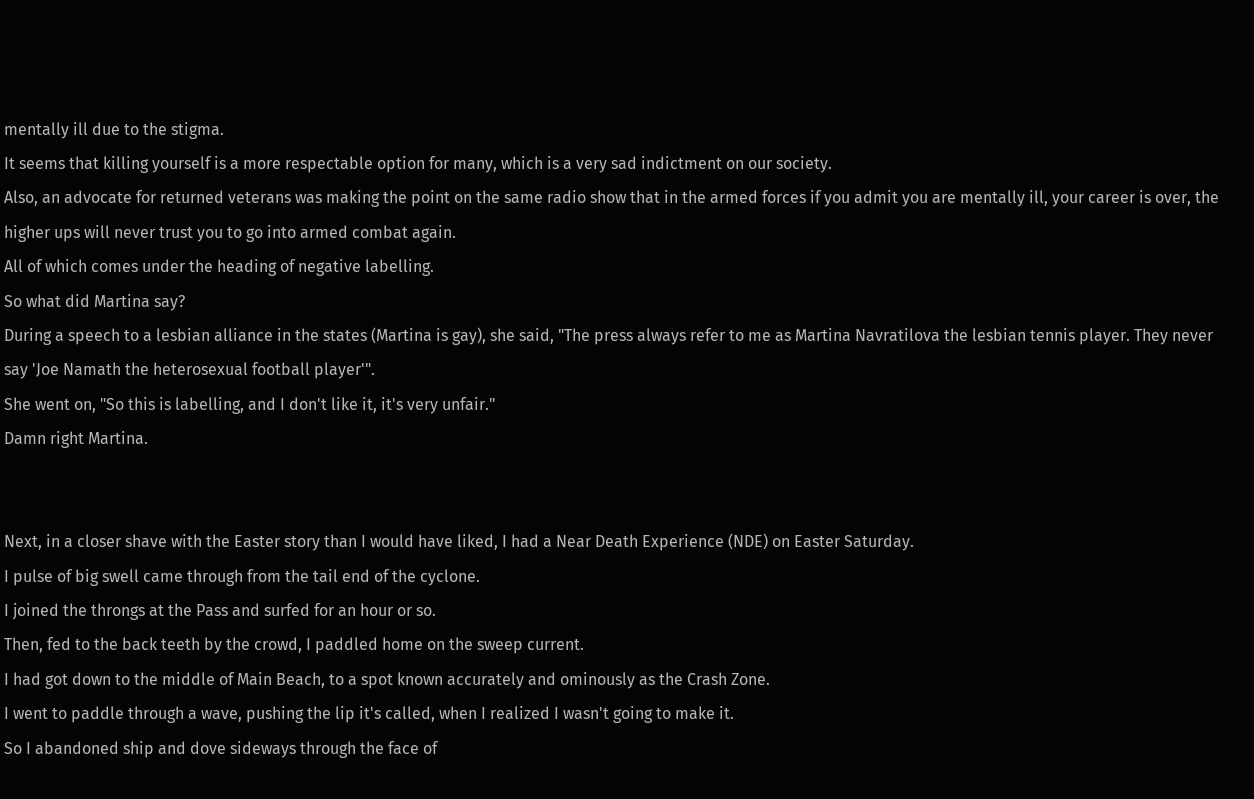mentally ill due to the stigma.
It seems that killing yourself is a more respectable option for many, which is a very sad indictment on our society.
Also, an advocate for returned veterans was making the point on the same radio show that in the armed forces if you admit you are mentally ill, your career is over, the higher ups will never trust you to go into armed combat again.
All of which comes under the heading of negative labelling.
So what did Martina say?
During a speech to a lesbian alliance in the states (Martina is gay), she said, "The press always refer to me as Martina Navratilova the lesbian tennis player. They never say 'Joe Namath the heterosexual football player'".
She went on, "So this is labelling, and I don't like it, it's very unfair."
Damn right Martina.


Next, in a closer shave with the Easter story than I would have liked, I had a Near Death Experience (NDE) on Easter Saturday.
I pulse of big swell came through from the tail end of the cyclone.
I joined the throngs at the Pass and surfed for an hour or so.
Then, fed to the back teeth by the crowd, I paddled home on the sweep current.
I had got down to the middle of Main Beach, to a spot known accurately and ominously as the Crash Zone.
I went to paddle through a wave, pushing the lip it's called, when I realized I wasn't going to make it.
So I abandoned ship and dove sideways through the face of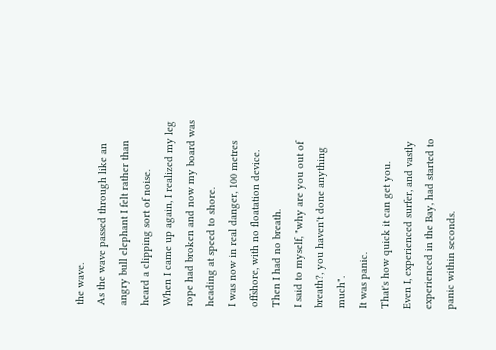the wave.
As the wave passed through like an angry bull elephant I felt rather than heard a clipping sort of noise.
When I came up again, I realized my leg rope had broken and now my board was heading at speed to shore.
I was now in real danger, 100 metres offshore, with no floatation device.
Then I had no breath.
I said to myself, "why are you out of breath?, you haven't done anything much".
It was panic.
That's how quick it can get you.
Even I, experienced surfer, and vastly experienced in the Bay, had started to panic within seconds.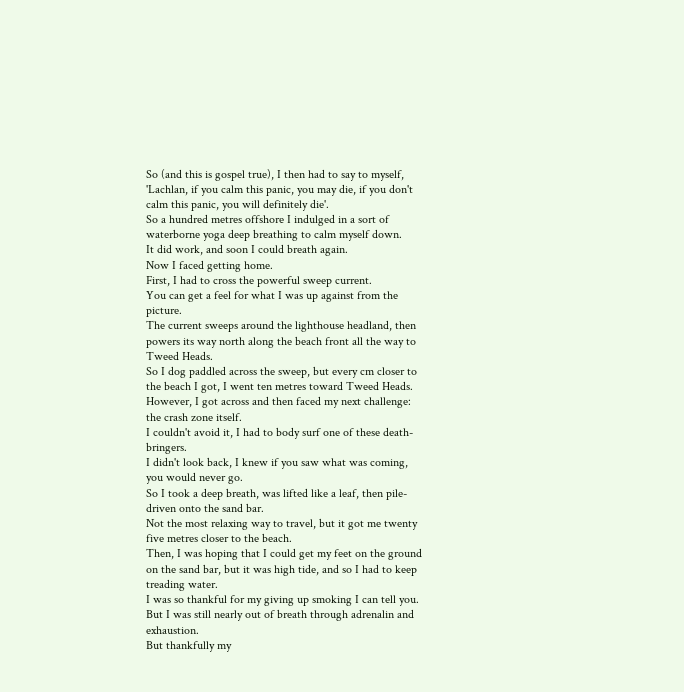So (and this is gospel true), I then had to say to myself, 'Lachlan, if you calm this panic, you may die, if you don't calm this panic, you will definitely die'.
So a hundred metres offshore I indulged in a sort of waterborne yoga deep breathing to calm myself down.
It did work, and soon I could breath again.
Now I faced getting home.
First, I had to cross the powerful sweep current.
You can get a feel for what I was up against from the picture.
The current sweeps around the lighthouse headland, then powers its way north along the beach front all the way to Tweed Heads.
So I dog paddled across the sweep, but every cm closer to the beach I got, I went ten metres toward Tweed Heads.
However, I got across and then faced my next challenge: the crash zone itself.
I couldn't avoid it, I had to body surf one of these death-bringers.
I didn't look back, I knew if you saw what was coming, you would never go.
So I took a deep breath, was lifted like a leaf, then pile-driven onto the sand bar.
Not the most relaxing way to travel, but it got me twenty five metres closer to the beach.
Then, I was hoping that I could get my feet on the ground on the sand bar, but it was high tide, and so I had to keep treading water.
I was so thankful for my giving up smoking I can tell you.
But I was still nearly out of breath through adrenalin and exhaustion.
But thankfully my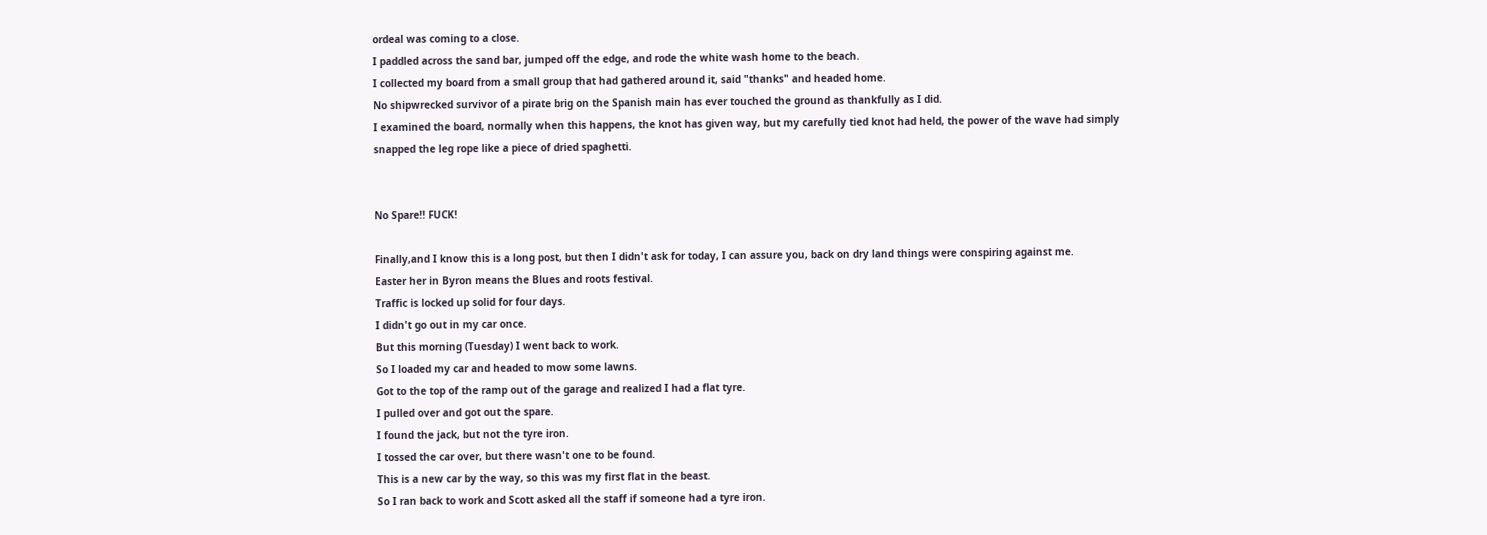ordeal was coming to a close.
I paddled across the sand bar, jumped off the edge, and rode the white wash home to the beach.
I collected my board from a small group that had gathered around it, said "thanks" and headed home.
No shipwrecked survivor of a pirate brig on the Spanish main has ever touched the ground as thankfully as I did.
I examined the board, normally when this happens, the knot has given way, but my carefully tied knot had held, the power of the wave had simply snapped the leg rope like a piece of dried spaghetti.


No Spare!! FUCK!

Finally,and I know this is a long post, but then I didn't ask for today, I can assure you, back on dry land things were conspiring against me.
Easter her in Byron means the Blues and roots festival.
Traffic is locked up solid for four days.
I didn't go out in my car once.
But this morning (Tuesday) I went back to work.
So I loaded my car and headed to mow some lawns.
Got to the top of the ramp out of the garage and realized I had a flat tyre.
I pulled over and got out the spare.
I found the jack, but not the tyre iron.
I tossed the car over, but there wasn't one to be found.
This is a new car by the way, so this was my first flat in the beast.
So I ran back to work and Scott asked all the staff if someone had a tyre iron.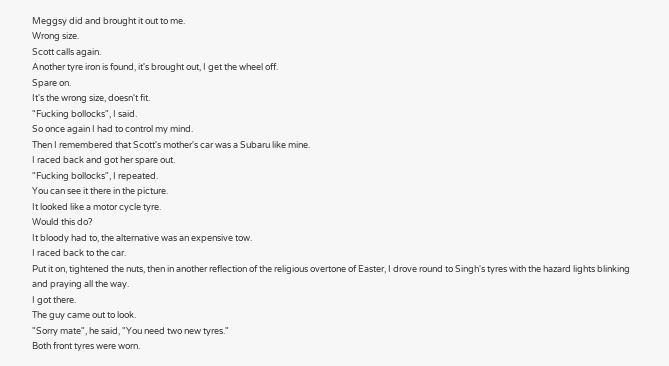Meggsy did and brought it out to me.
Wrong size.
Scott calls again.
Another tyre iron is found, it's brought out, I get the wheel off.
Spare on.
It's the wrong size, doesn't fit.
"Fucking bollocks", I said.
So once again I had to control my mind.
Then I remembered that Scott's mother's car was a Subaru like mine.
I raced back and got her spare out.
"Fucking bollocks", I repeated.
You can see it there in the picture.
It looked like a motor cycle tyre.
Would this do?
It bloody had to, the alternative was an expensive tow.
I raced back to the car.
Put it on, tightened the nuts, then in another reflection of the religious overtone of Easter, I drove round to Singh's tyres with the hazard lights blinking and praying all the way.
I got there.
The guy came out to look.
"Sorry mate", he said, "You need two new tyres."
Both front tyres were worn.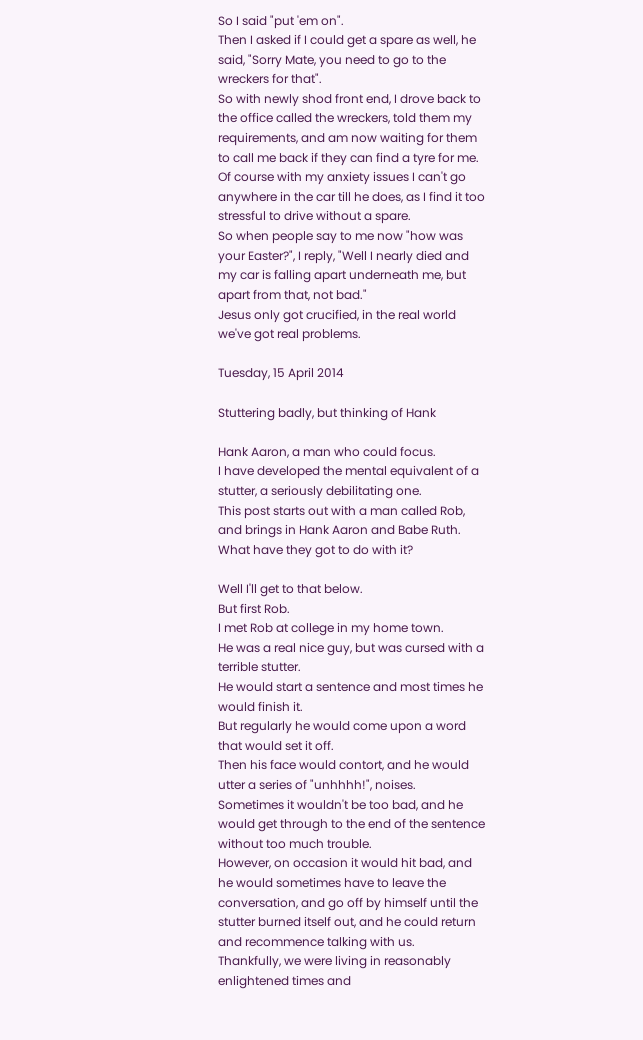So I said "put 'em on".
Then I asked if I could get a spare as well, he said, "Sorry Mate, you need to go to the wreckers for that".
So with newly shod front end, I drove back to the office called the wreckers, told them my requirements, and am now waiting for them to call me back if they can find a tyre for me.
Of course with my anxiety issues I can't go anywhere in the car till he does, as I find it too stressful to drive without a spare.
So when people say to me now "how was your Easter?", I reply, "Well I nearly died and my car is falling apart underneath me, but apart from that, not bad."
Jesus only got crucified, in the real world we've got real problems.

Tuesday, 15 April 2014

Stuttering badly, but thinking of Hank

Hank Aaron, a man who could focus.
I have developed the mental equivalent of a stutter, a seriously debilitating one.
This post starts out with a man called Rob, and brings in Hank Aaron and Babe Ruth.
What have they got to do with it?

Well I'll get to that below.
But first Rob.
I met Rob at college in my home town.
He was a real nice guy, but was cursed with a terrible stutter.
He would start a sentence and most times he would finish it.
But regularly he would come upon a word that would set it off.
Then his face would contort, and he would utter a series of "unhhhh!", noises.
Sometimes it wouldn't be too bad, and he would get through to the end of the sentence without too much trouble.
However, on occasion it would hit bad, and he would sometimes have to leave the conversation, and go off by himself until the stutter burned itself out, and he could return and recommence talking with us.
Thankfully, we were living in reasonably enlightened times and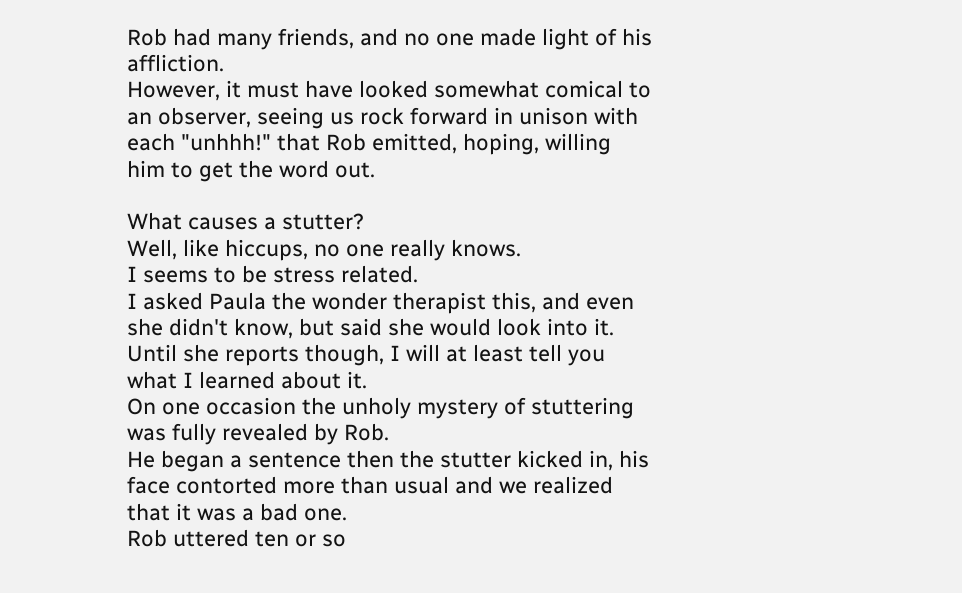Rob had many friends, and no one made light of his affliction.
However, it must have looked somewhat comical to an observer, seeing us rock forward in unison with each "unhhh!" that Rob emitted, hoping, willing him to get the word out.

What causes a stutter?
Well, like hiccups, no one really knows.
I seems to be stress related.
I asked Paula the wonder therapist this, and even she didn't know, but said she would look into it.
Until she reports though, I will at least tell you what I learned about it.
On one occasion the unholy mystery of stuttering was fully revealed by Rob.
He began a sentence then the stutter kicked in, his face contorted more than usual and we realized that it was a bad one.
Rob uttered ten or so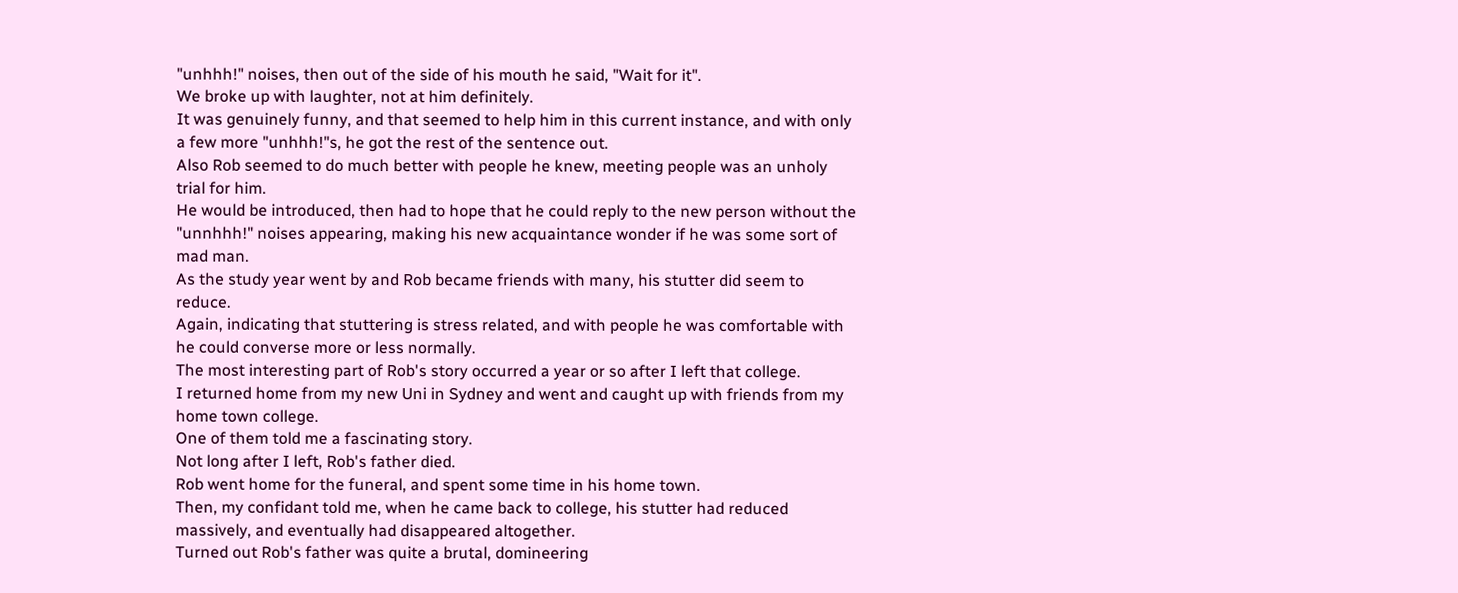"unhhh!" noises, then out of the side of his mouth he said, "Wait for it".
We broke up with laughter, not at him definitely.
It was genuinely funny, and that seemed to help him in this current instance, and with only a few more "unhhh!"s, he got the rest of the sentence out.
Also Rob seemed to do much better with people he knew, meeting people was an unholy trial for him.
He would be introduced, then had to hope that he could reply to the new person without the "unnhhh!" noises appearing, making his new acquaintance wonder if he was some sort of mad man.
As the study year went by and Rob became friends with many, his stutter did seem to reduce.
Again, indicating that stuttering is stress related, and with people he was comfortable with he could converse more or less normally.
The most interesting part of Rob's story occurred a year or so after I left that college.
I returned home from my new Uni in Sydney and went and caught up with friends from my home town college.
One of them told me a fascinating story.
Not long after I left, Rob's father died.
Rob went home for the funeral, and spent some time in his home town.
Then, my confidant told me, when he came back to college, his stutter had reduced massively, and eventually had disappeared altogether.
Turned out Rob's father was quite a brutal, domineering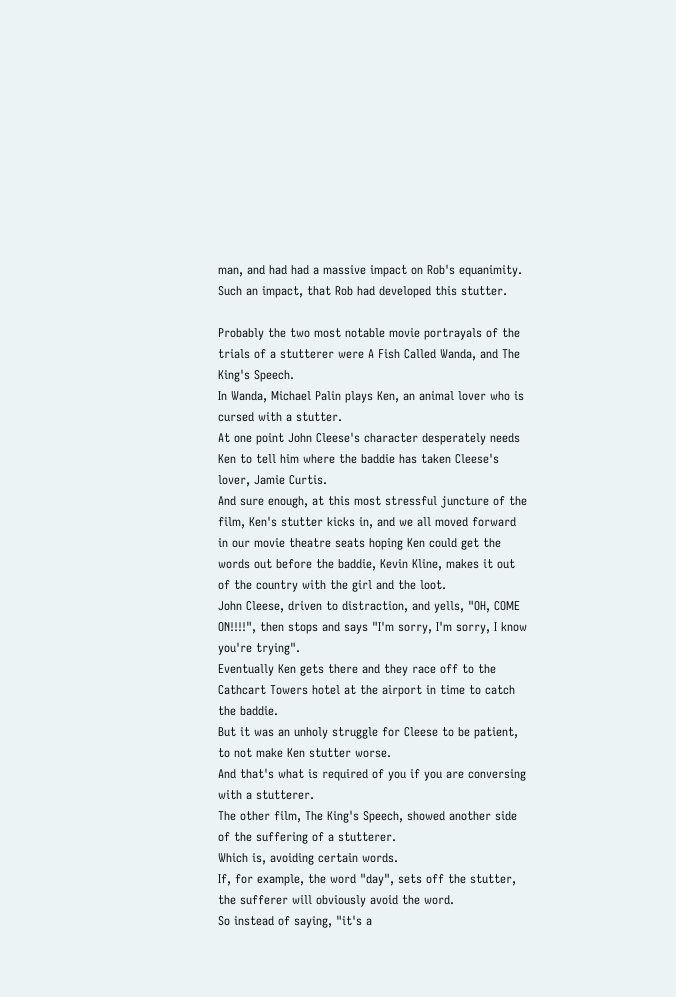man, and had had a massive impact on Rob's equanimity.
Such an impact, that Rob had developed this stutter.

Probably the two most notable movie portrayals of the trials of a stutterer were A Fish Called Wanda, and The King's Speech.
In Wanda, Michael Palin plays Ken, an animal lover who is cursed with a stutter.
At one point John Cleese's character desperately needs Ken to tell him where the baddie has taken Cleese's lover, Jamie Curtis.
And sure enough, at this most stressful juncture of the film, Ken's stutter kicks in, and we all moved forward in our movie theatre seats hoping Ken could get the words out before the baddie, Kevin Kline, makes it out of the country with the girl and the loot.
John Cleese, driven to distraction, and yells, "OH, COME ON!!!!", then stops and says "I'm sorry, I'm sorry, I know you're trying".
Eventually Ken gets there and they race off to the Cathcart Towers hotel at the airport in time to catch the baddie.
But it was an unholy struggle for Cleese to be patient, to not make Ken stutter worse.
And that's what is required of you if you are conversing with a stutterer.
The other film, The King's Speech, showed another side of the suffering of a stutterer.
Which is, avoiding certain words.
If, for example, the word "day", sets off the stutter, the sufferer will obviously avoid the word.
So instead of saying, "it's a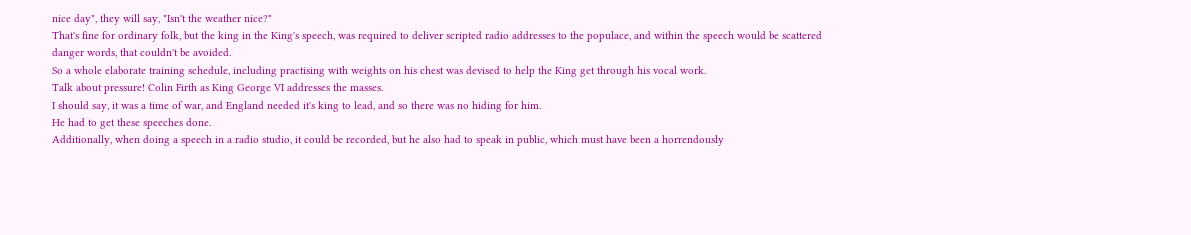nice day", they will say, "Isn't the weather nice?"
That's fine for ordinary folk, but the king in the King's speech, was required to deliver scripted radio addresses to the populace, and within the speech would be scattered danger words, that couldn't be avoided.
So a whole elaborate training schedule, including practising with weights on his chest was devised to help the King get through his vocal work.
Talk about pressure! Colin Firth as King George VI addresses the masses.
I should say, it was a time of war, and England needed it's king to lead, and so there was no hiding for him.
He had to get these speeches done.
Additionally, when doing a speech in a radio studio, it could be recorded, but he also had to speak in public, which must have been a horrendously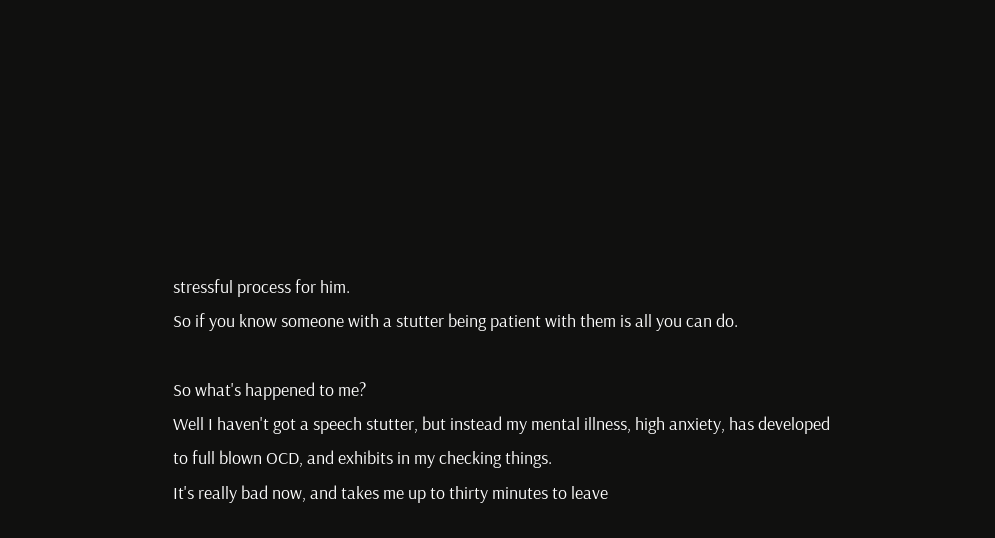stressful process for him.
So if you know someone with a stutter being patient with them is all you can do.

So what's happened to me?
Well I haven't got a speech stutter, but instead my mental illness, high anxiety, has developed to full blown OCD, and exhibits in my checking things.
It's really bad now, and takes me up to thirty minutes to leave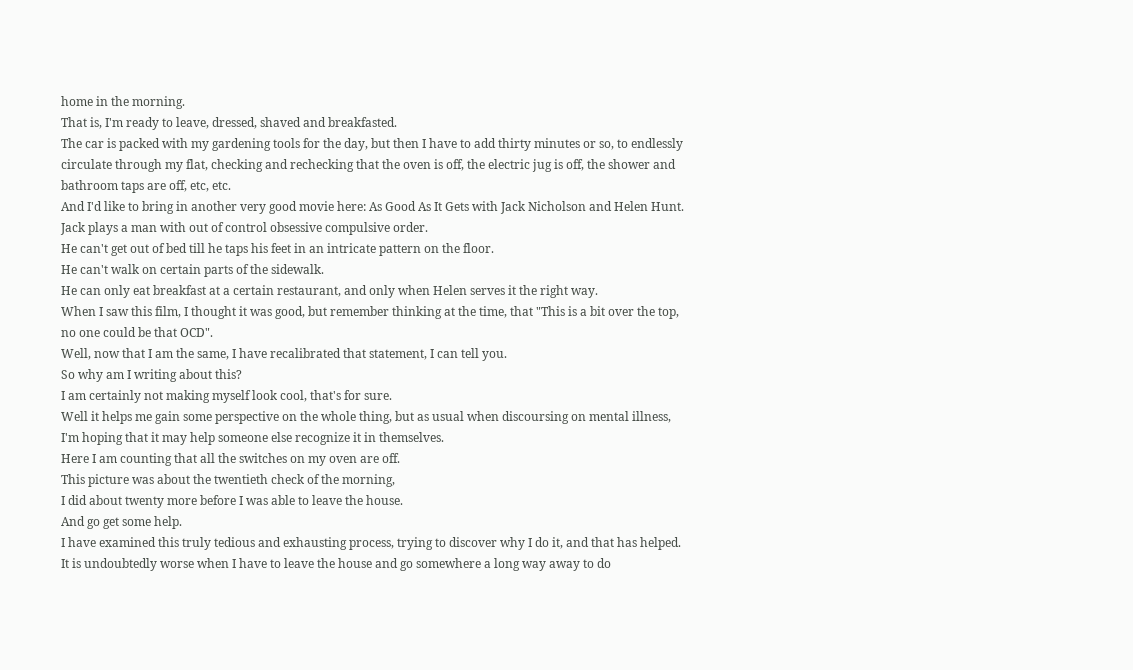home in the morning.
That is, I'm ready to leave, dressed, shaved and breakfasted.
The car is packed with my gardening tools for the day, but then I have to add thirty minutes or so, to endlessly circulate through my flat, checking and rechecking that the oven is off, the electric jug is off, the shower and bathroom taps are off, etc, etc.
And I'd like to bring in another very good movie here: As Good As It Gets with Jack Nicholson and Helen Hunt.
Jack plays a man with out of control obsessive compulsive order.
He can't get out of bed till he taps his feet in an intricate pattern on the floor.
He can't walk on certain parts of the sidewalk.
He can only eat breakfast at a certain restaurant, and only when Helen serves it the right way.
When I saw this film, I thought it was good, but remember thinking at the time, that "This is a bit over the top, no one could be that OCD".
Well, now that I am the same, I have recalibrated that statement, I can tell you.
So why am I writing about this?
I am certainly not making myself look cool, that's for sure.
Well it helps me gain some perspective on the whole thing, but as usual when discoursing on mental illness, I'm hoping that it may help someone else recognize it in themselves.
Here I am counting that all the switches on my oven are off.
This picture was about the twentieth check of the morning,
I did about twenty more before I was able to leave the house.
And go get some help.
I have examined this truly tedious and exhausting process, trying to discover why I do it, and that has helped.
It is undoubtedly worse when I have to leave the house and go somewhere a long way away to do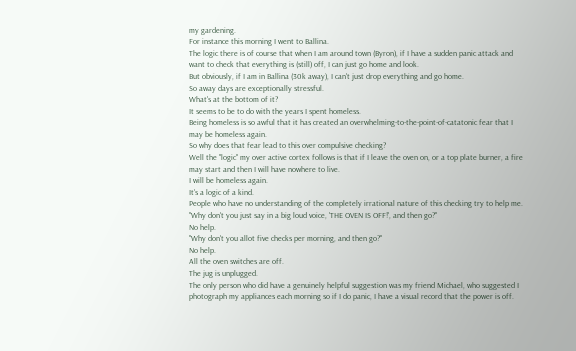my gardening.
For instance this morning I went to Ballina.
The logic there is of course that when I am around town (Byron), if I have a sudden panic attack and want to check that everything is (still) off, I can just go home and look.
But obviously, if I am in Ballina (30k away), I can't just drop everything and go home.
So away days are exceptionally stressful.
What's at the bottom of it?
It seems to be to do with the years I spent homeless.
Being homeless is so awful that it has created an overwhelming-to-the-point-of-catatonic fear that I may be homeless again.
So why does that fear lead to this over compulsive checking?
Well the "logic" my over active cortex follows is that if I leave the oven on, or a top plate burner, a fire may start and then I will have nowhere to live.
I will be homeless again.
It's a logic of a kind.
People who have no understanding of the completely irrational nature of this checking try to help me.
"Why don't you just say in a big loud voice, 'THE OVEN IS OFF!', and then go?"
No help.
"Why don't you allot five checks per morning, and then go?"
No help.
All the oven switches are off.
The jug is unplugged.
The only person who did have a genuinely helpful suggestion was my friend Michael, who suggested I photograph my appliances each morning so if I do panic, I have a visual record that the power is off.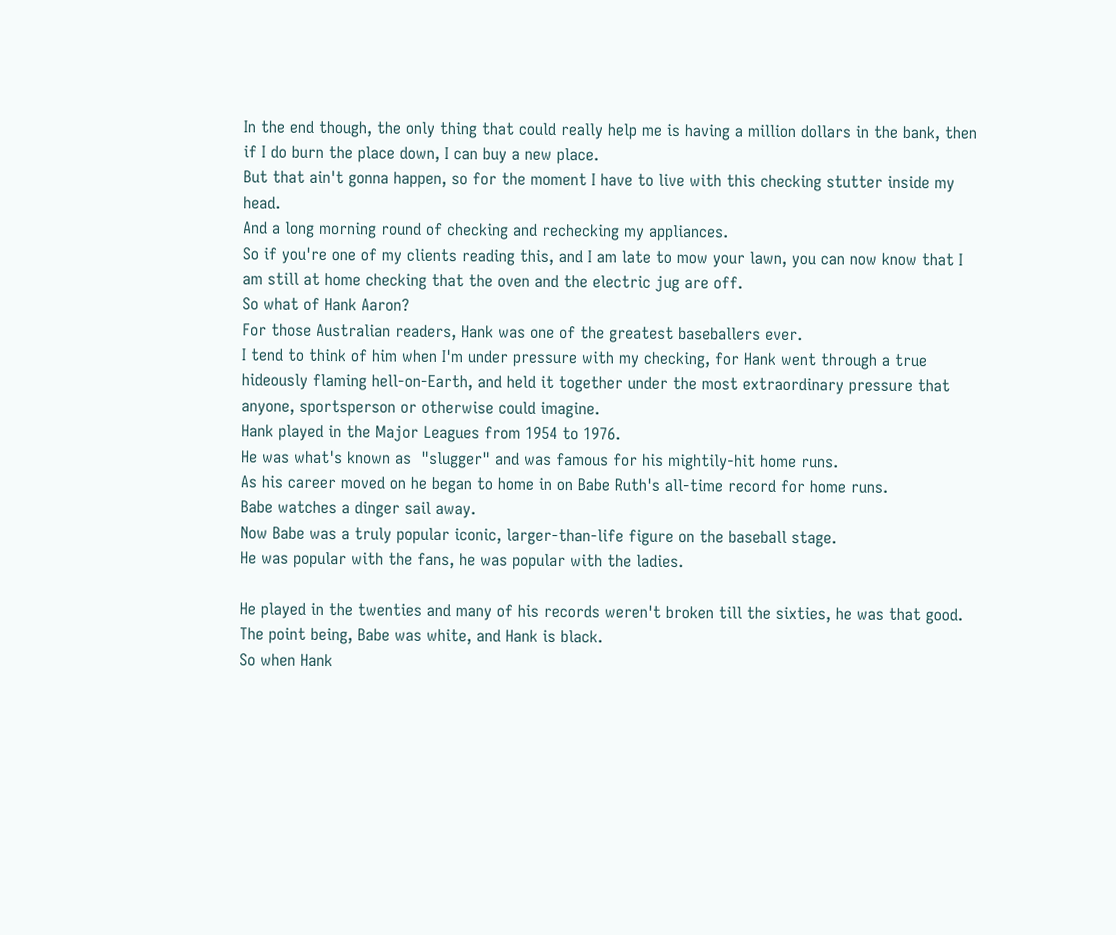In the end though, the only thing that could really help me is having a million dollars in the bank, then if I do burn the place down, I can buy a new place.
But that ain't gonna happen, so for the moment I have to live with this checking stutter inside my head.
And a long morning round of checking and rechecking my appliances.
So if you're one of my clients reading this, and I am late to mow your lawn, you can now know that I am still at home checking that the oven and the electric jug are off.
So what of Hank Aaron?
For those Australian readers, Hank was one of the greatest baseballers ever.
I tend to think of him when I'm under pressure with my checking, for Hank went through a true hideously flaming hell-on-Earth, and held it together under the most extraordinary pressure that anyone, sportsperson or otherwise could imagine.
Hank played in the Major Leagues from 1954 to 1976.
He was what's known as  "slugger" and was famous for his mightily-hit home runs.
As his career moved on he began to home in on Babe Ruth's all-time record for home runs.
Babe watches a dinger sail away.
Now Babe was a truly popular iconic, larger-than-life figure on the baseball stage.
He was popular with the fans, he was popular with the ladies.

He played in the twenties and many of his records weren't broken till the sixties, he was that good.
The point being, Babe was white, and Hank is black.
So when Hank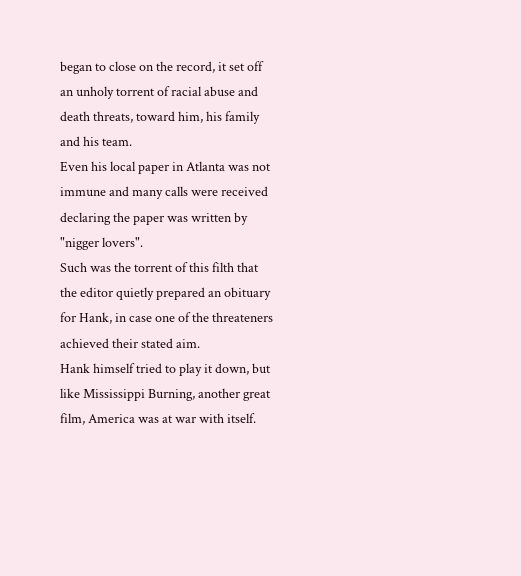began to close on the record, it set off an unholy torrent of racial abuse and death threats, toward him, his family and his team.
Even his local paper in Atlanta was not immune and many calls were received declaring the paper was written by "nigger lovers".
Such was the torrent of this filth that the editor quietly prepared an obituary for Hank, in case one of the threateners achieved their stated aim.
Hank himself tried to play it down, but like Mississippi Burning, another great film, America was at war with itself.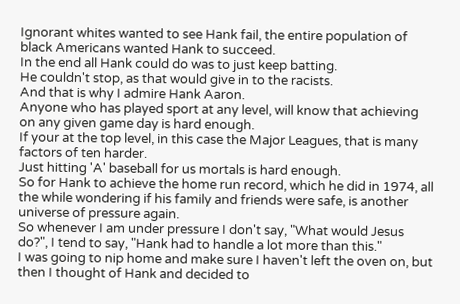Ignorant whites wanted to see Hank fail, the entire population of black Americans wanted Hank to succeed.
In the end all Hank could do was to just keep batting.
He couldn't stop, as that would give in to the racists.
And that is why I admire Hank Aaron.
Anyone who has played sport at any level, will know that achieving on any given game day is hard enough.
If your at the top level, in this case the Major Leagues, that is many factors of ten harder.
Just hitting 'A' baseball for us mortals is hard enough.
So for Hank to achieve the home run record, which he did in 1974, all the while wondering if his family and friends were safe, is another universe of pressure again.
So whenever I am under pressure I don't say, "What would Jesus do?", I tend to say, "Hank had to handle a lot more than this."
I was going to nip home and make sure I haven't left the oven on, but then I thought of Hank and decided to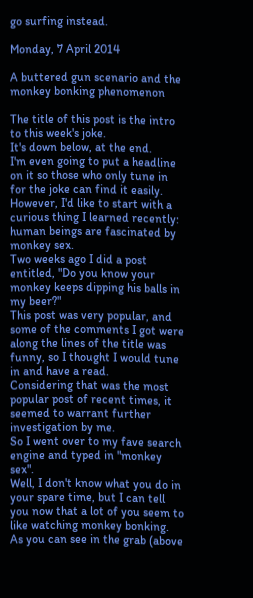go surfing instead.

Monday, 7 April 2014

A buttered gun scenario and the monkey bonking phenomenon

The title of this post is the intro to this week's joke.
It's down below, at the end.
I'm even going to put a headline on it so those who only tune in for the joke can find it easily.
However, I'd like to start with a curious thing I learned recently: human beings are fascinated by monkey sex.
Two weeks ago I did a post entitled, "Do you know your monkey keeps dipping his balls in my beer?"
This post was very popular, and some of the comments I got were along the lines of the title was funny, so I thought I would tune in and have a read.
Considering that was the most popular post of recent times, it seemed to warrant further investigation by me.
So I went over to my fave search engine and typed in "monkey sex".
Well, I don't know what you do in your spare time, but I can tell you now that a lot of you seem to like watching monkey bonking.
As you can see in the grab (above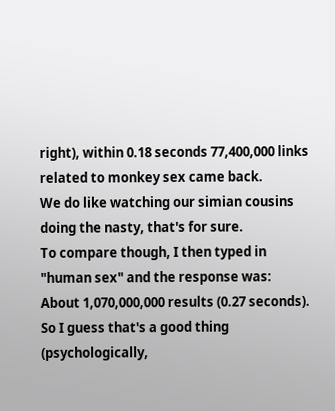right), within 0.18 seconds 77,400,000 links related to monkey sex came back.
We do like watching our simian cousins doing the nasty, that's for sure.
To compare though, I then typed in "human sex" and the response was: About 1,070,000,000 results (0.27 seconds).
So I guess that's a good thing (psychologically,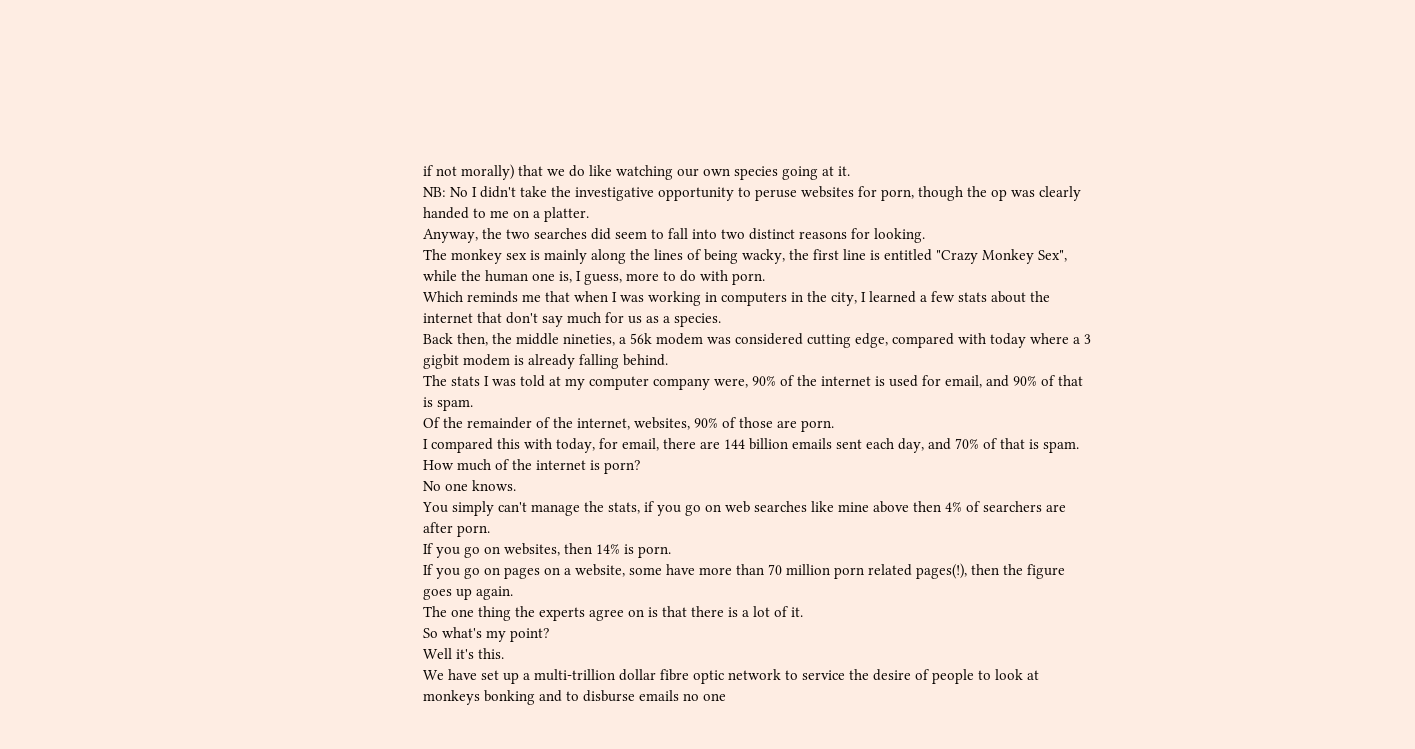if not morally) that we do like watching our own species going at it.
NB: No I didn't take the investigative opportunity to peruse websites for porn, though the op was clearly handed to me on a platter.
Anyway, the two searches did seem to fall into two distinct reasons for looking.
The monkey sex is mainly along the lines of being wacky, the first line is entitled "Crazy Monkey Sex", while the human one is, I guess, more to do with porn.
Which reminds me that when I was working in computers in the city, I learned a few stats about the internet that don't say much for us as a species.
Back then, the middle nineties, a 56k modem was considered cutting edge, compared with today where a 3 gigbit modem is already falling behind.
The stats I was told at my computer company were, 90% of the internet is used for email, and 90% of that is spam.
Of the remainder of the internet, websites, 90% of those are porn.
I compared this with today, for email, there are 144 billion emails sent each day, and 70% of that is spam.
How much of the internet is porn?
No one knows.
You simply can't manage the stats, if you go on web searches like mine above then 4% of searchers are after porn.
If you go on websites, then 14% is porn.
If you go on pages on a website, some have more than 70 million porn related pages(!), then the figure goes up again.
The one thing the experts agree on is that there is a lot of it.
So what's my point?
Well it's this.
We have set up a multi-trillion dollar fibre optic network to service the desire of people to look at monkeys bonking and to disburse emails no one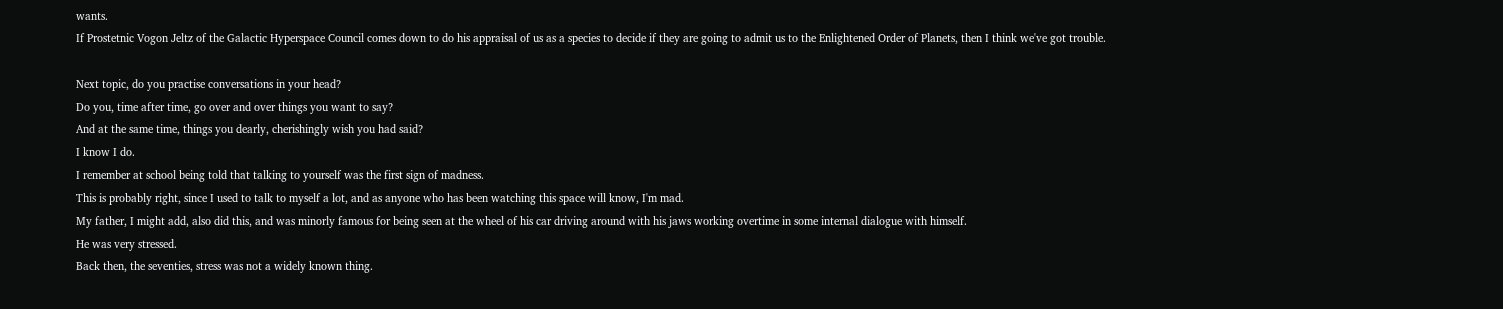wants.
If Prostetnic Vogon Jeltz of the Galactic Hyperspace Council comes down to do his appraisal of us as a species to decide if they are going to admit us to the Enlightened Order of Planets, then I think we've got trouble.

Next topic, do you practise conversations in your head?
Do you, time after time, go over and over things you want to say?
And at the same time, things you dearly, cherishingly wish you had said?
I know I do.
I remember at school being told that talking to yourself was the first sign of madness.
This is probably right, since I used to talk to myself a lot, and as anyone who has been watching this space will know, I'm mad.
My father, I might add, also did this, and was minorly famous for being seen at the wheel of his car driving around with his jaws working overtime in some internal dialogue with himself.
He was very stressed.
Back then, the seventies, stress was not a widely known thing.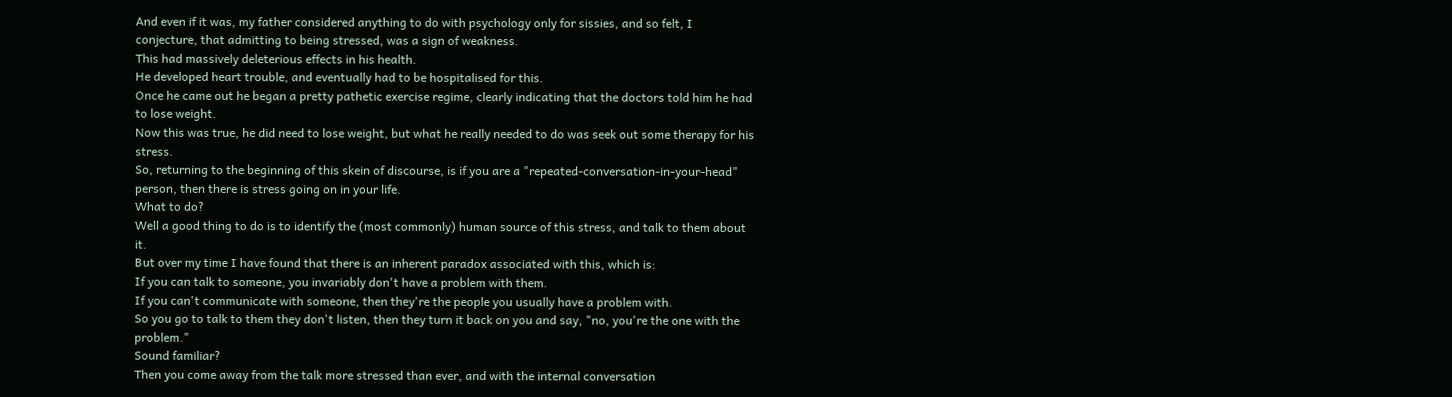And even if it was, my father considered anything to do with psychology only for sissies, and so felt, I conjecture, that admitting to being stressed, was a sign of weakness.
This had massively deleterious effects in his health.
He developed heart trouble, and eventually had to be hospitalised for this.
Once he came out he began a pretty pathetic exercise regime, clearly indicating that the doctors told him he had to lose weight.
Now this was true, he did need to lose weight, but what he really needed to do was seek out some therapy for his stress.
So, returning to the beginning of this skein of discourse, is if you are a "repeated-conversation-in-your-head" person, then there is stress going on in your life.
What to do?
Well a good thing to do is to identify the (most commonly) human source of this stress, and talk to them about it.
But over my time I have found that there is an inherent paradox associated with this, which is:
If you can talk to someone, you invariably don't have a problem with them.
If you can't communicate with someone, then they're the people you usually have a problem with.
So you go to talk to them they don't listen, then they turn it back on you and say, "no, you're the one with the problem."
Sound familiar?
Then you come away from the talk more stressed than ever, and with the internal conversation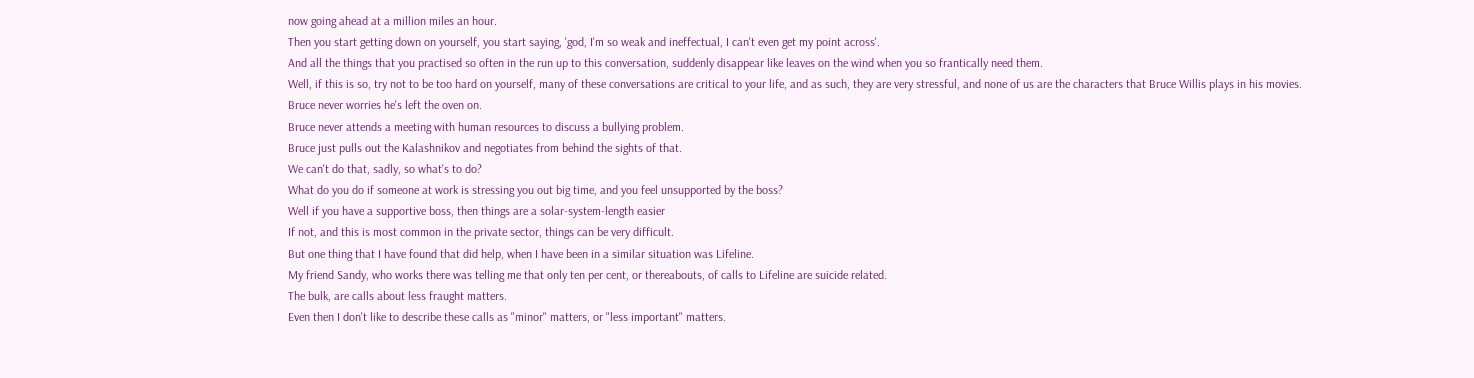now going ahead at a million miles an hour.
Then you start getting down on yourself, you start saying, 'god, I'm so weak and ineffectual, I can't even get my point across'.
And all the things that you practised so often in the run up to this conversation, suddenly disappear like leaves on the wind when you so frantically need them.
Well, if this is so, try not to be too hard on yourself, many of these conversations are critical to your life, and as such, they are very stressful, and none of us are the characters that Bruce Willis plays in his movies.
Bruce never worries he's left the oven on.
Bruce never attends a meeting with human resources to discuss a bullying problem.
Bruce just pulls out the Kalashnikov and negotiates from behind the sights of that.
We can't do that, sadly, so what's to do?
What do you do if someone at work is stressing you out big time, and you feel unsupported by the boss?
Well if you have a supportive boss, then things are a solar-system-length easier
If not, and this is most common in the private sector, things can be very difficult.
But one thing that I have found that did help, when I have been in a similar situation was Lifeline.
My friend Sandy, who works there was telling me that only ten per cent, or thereabouts, of calls to Lifeline are suicide related.
The bulk, are calls about less fraught matters.
Even then I don't like to describe these calls as "minor" matters, or "less important" matters.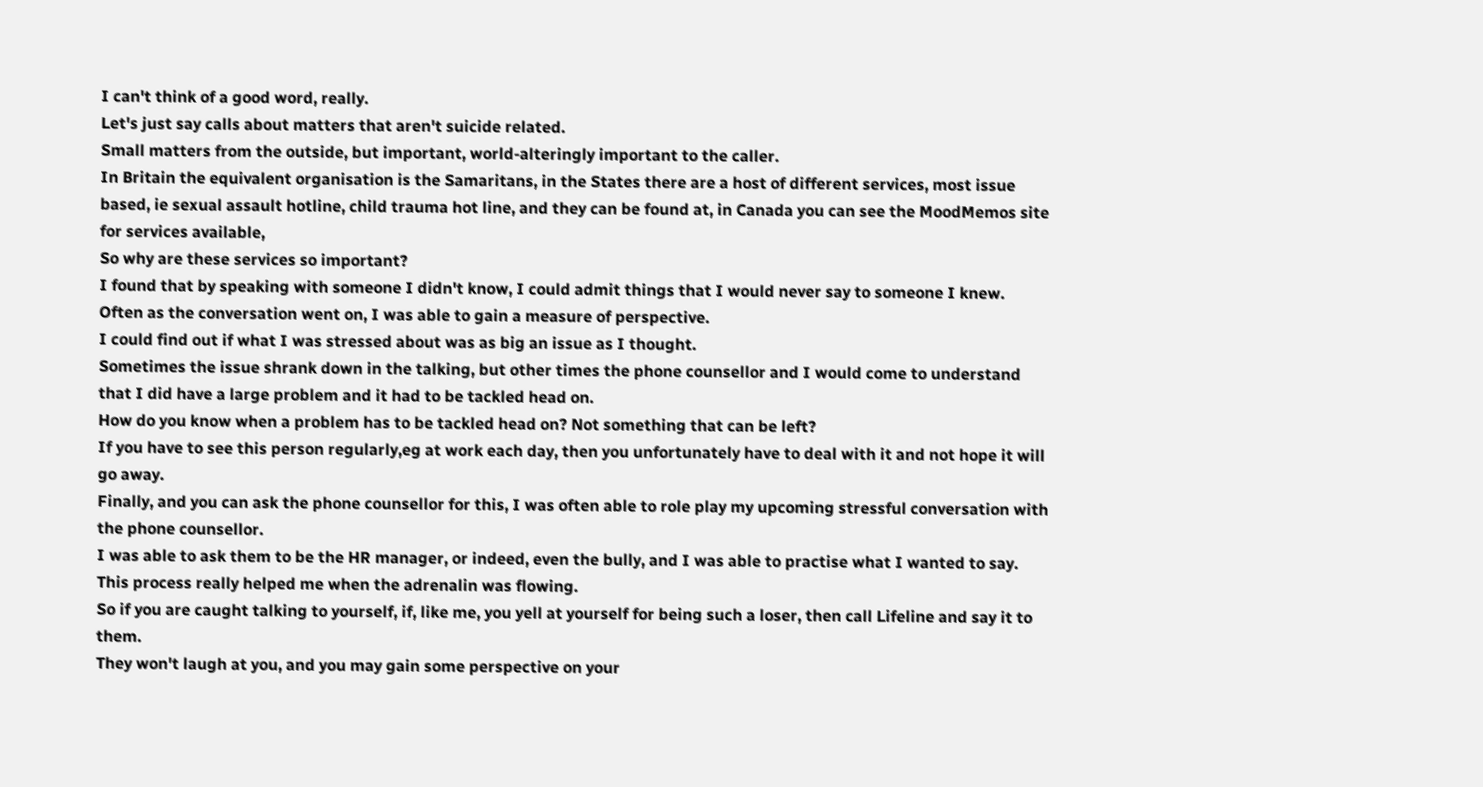I can't think of a good word, really.
Let's just say calls about matters that aren't suicide related.
Small matters from the outside, but important, world-alteringly important to the caller.
In Britain the equivalent organisation is the Samaritans, in the States there are a host of different services, most issue based, ie sexual assault hotline, child trauma hot line, and they can be found at, in Canada you can see the MoodMemos site for services available,
So why are these services so important?
I found that by speaking with someone I didn't know, I could admit things that I would never say to someone I knew.
Often as the conversation went on, I was able to gain a measure of perspective.
I could find out if what I was stressed about was as big an issue as I thought.
Sometimes the issue shrank down in the talking, but other times the phone counsellor and I would come to understand that I did have a large problem and it had to be tackled head on.
How do you know when a problem has to be tackled head on? Not something that can be left?
If you have to see this person regularly,eg at work each day, then you unfortunately have to deal with it and not hope it will go away.
Finally, and you can ask the phone counsellor for this, I was often able to role play my upcoming stressful conversation with the phone counsellor.
I was able to ask them to be the HR manager, or indeed, even the bully, and I was able to practise what I wanted to say.
This process really helped me when the adrenalin was flowing.
So if you are caught talking to yourself, if, like me, you yell at yourself for being such a loser, then call Lifeline and say it to them.
They won't laugh at you, and you may gain some perspective on your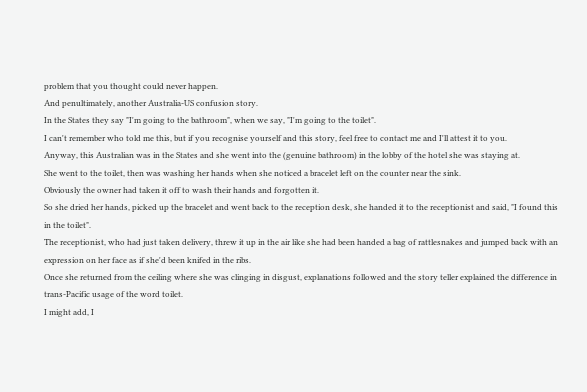problem that you thought could never happen.
And penultimately, another Australia-US confusion story.
In the States they say "I'm going to the bathroom", when we say, "I'm going to the toilet".
I can't remember who told me this, but if you recognise yourself and this story, feel free to contact me and I'll attest it to you.
Anyway, this Australian was in the States and she went into the (genuine bathroom) in the lobby of the hotel she was staying at.
She went to the toilet, then was washing her hands when she noticed a bracelet left on the counter near the sink.
Obviously the owner had taken it off to wash their hands and forgotten it.
So she dried her hands, picked up the bracelet and went back to the reception desk, she handed it to the receptionist and said, "I found this in the toilet".
The receptionist, who had just taken delivery, threw it up in the air like she had been handed a bag of rattlesnakes and jumped back with an expression on her face as if she'd been knifed in the ribs.
Once she returned from the ceiling where she was clinging in disgust, explanations followed and the story teller explained the difference in trans-Pacific usage of the word toilet.
I might add, I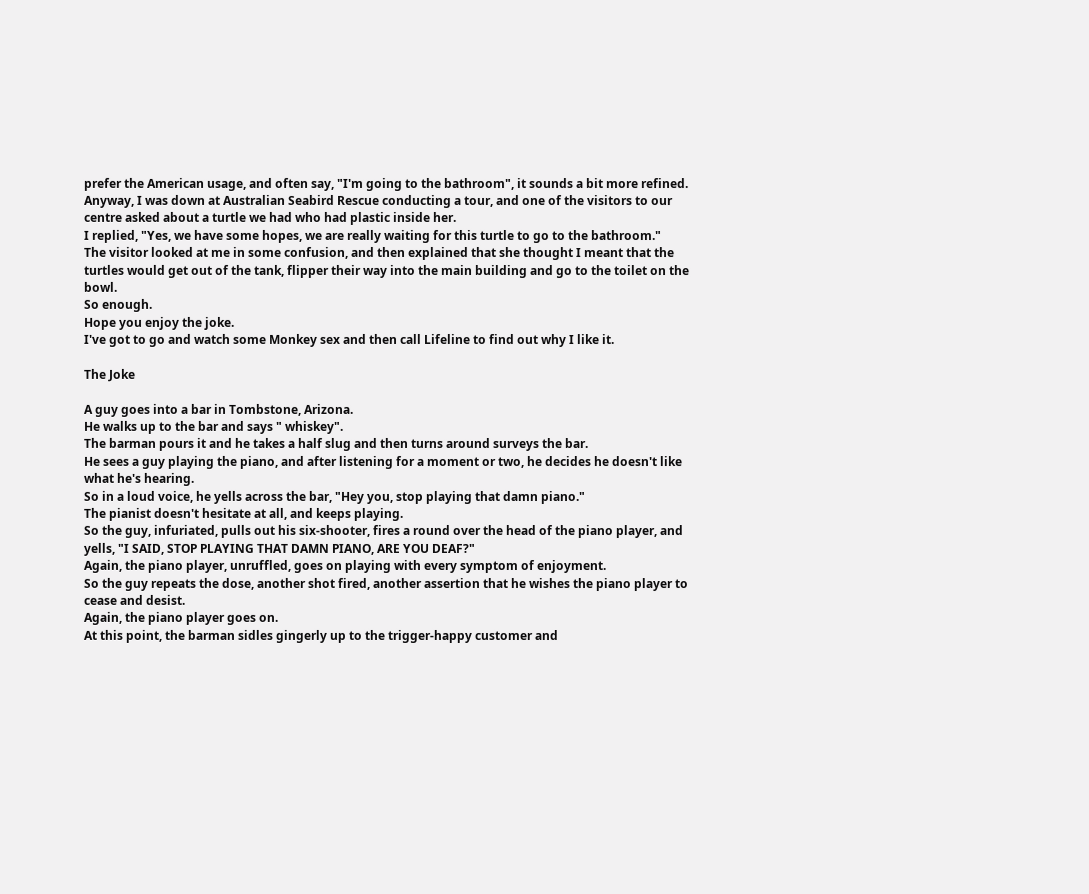prefer the American usage, and often say, "I'm going to the bathroom", it sounds a bit more refined.
Anyway, I was down at Australian Seabird Rescue conducting a tour, and one of the visitors to our centre asked about a turtle we had who had plastic inside her.
I replied, "Yes, we have some hopes, we are really waiting for this turtle to go to the bathroom."
The visitor looked at me in some confusion, and then explained that she thought I meant that the turtles would get out of the tank, flipper their way into the main building and go to the toilet on the bowl.
So enough.
Hope you enjoy the joke.
I've got to go and watch some Monkey sex and then call Lifeline to find out why I like it.

The Joke

A guy goes into a bar in Tombstone, Arizona.
He walks up to the bar and says " whiskey".
The barman pours it and he takes a half slug and then turns around surveys the bar.
He sees a guy playing the piano, and after listening for a moment or two, he decides he doesn't like what he's hearing.
So in a loud voice, he yells across the bar, "Hey you, stop playing that damn piano."
The pianist doesn't hesitate at all, and keeps playing.
So the guy, infuriated, pulls out his six-shooter, fires a round over the head of the piano player, and yells, "I SAID, STOP PLAYING THAT DAMN PIANO, ARE YOU DEAF?"
Again, the piano player, unruffled, goes on playing with every symptom of enjoyment.
So the guy repeats the dose, another shot fired, another assertion that he wishes the piano player to cease and desist.
Again, the piano player goes on.
At this point, the barman sidles gingerly up to the trigger-happy customer and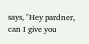says, "Hey pardner, can I give you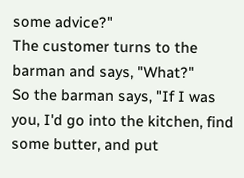some advice?"
The customer turns to the barman and says, "What?"
So the barman says, "If I was you, I'd go into the kitchen, find some butter, and put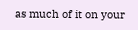as much of it on your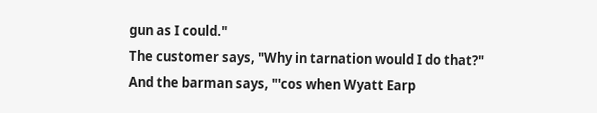gun as I could."
The customer says, "Why in tarnation would I do that?"
And the barman says, "'cos when Wyatt Earp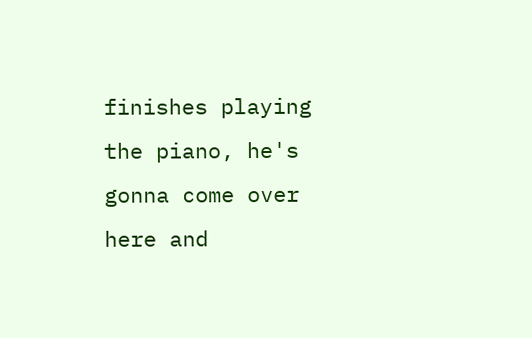finishes playing the piano, he's gonna come over here and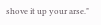shove it up your arse."